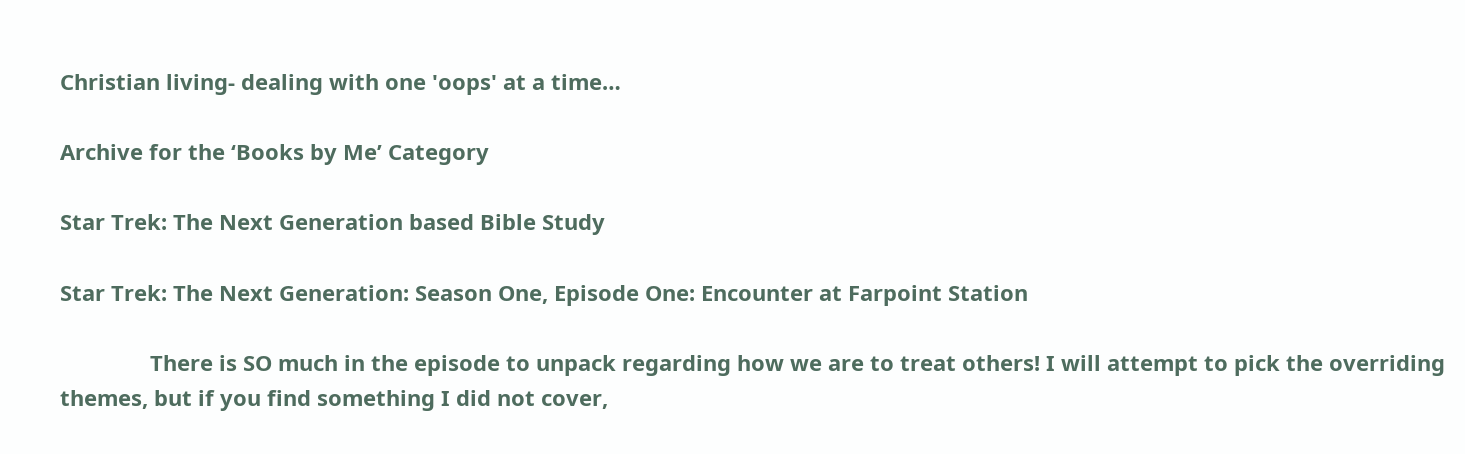Christian living- dealing with one 'oops' at a time…

Archive for the ‘Books by Me’ Category

Star Trek: The Next Generation based Bible Study

Star Trek: The Next Generation: Season One, Episode One: Encounter at Farpoint Station

               There is SO much in the episode to unpack regarding how we are to treat others! I will attempt to pick the overriding themes, but if you find something I did not cover,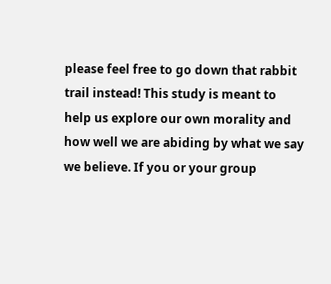please feel free to go down that rabbit trail instead! This study is meant to help us explore our own morality and how well we are abiding by what we say we believe. If you or your group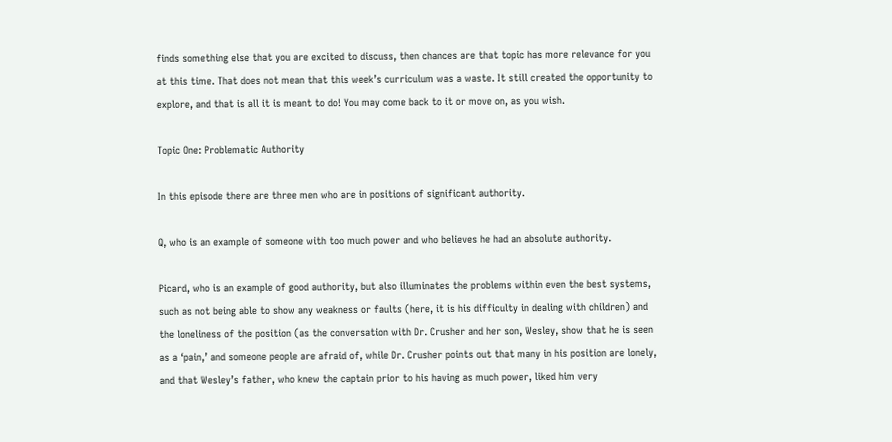finds something else that you are excited to discuss, then chances are that topic has more relevance for you at this time. That does not mean that this week’s curriculum was a waste. It still created the opportunity to explore, and that is all it is meant to do! You may come back to it or move on, as you wish.

Topic One: Problematic Authority

In this episode there are three men who are in positions of significant authority.

Q, who is an example of someone with too much power and who believes he had an absolute authority.

Picard, who is an example of good authority, but also illuminates the problems within even the best systems, such as not being able to show any weakness or faults (here, it is his difficulty in dealing with children) and the loneliness of the position (as the conversation with Dr. Crusher and her son, Wesley, show that he is seen as a ‘pain,’ and someone people are afraid of, while Dr. Crusher points out that many in his position are lonely, and that Wesley’s father, who knew the captain prior to his having as much power, liked him very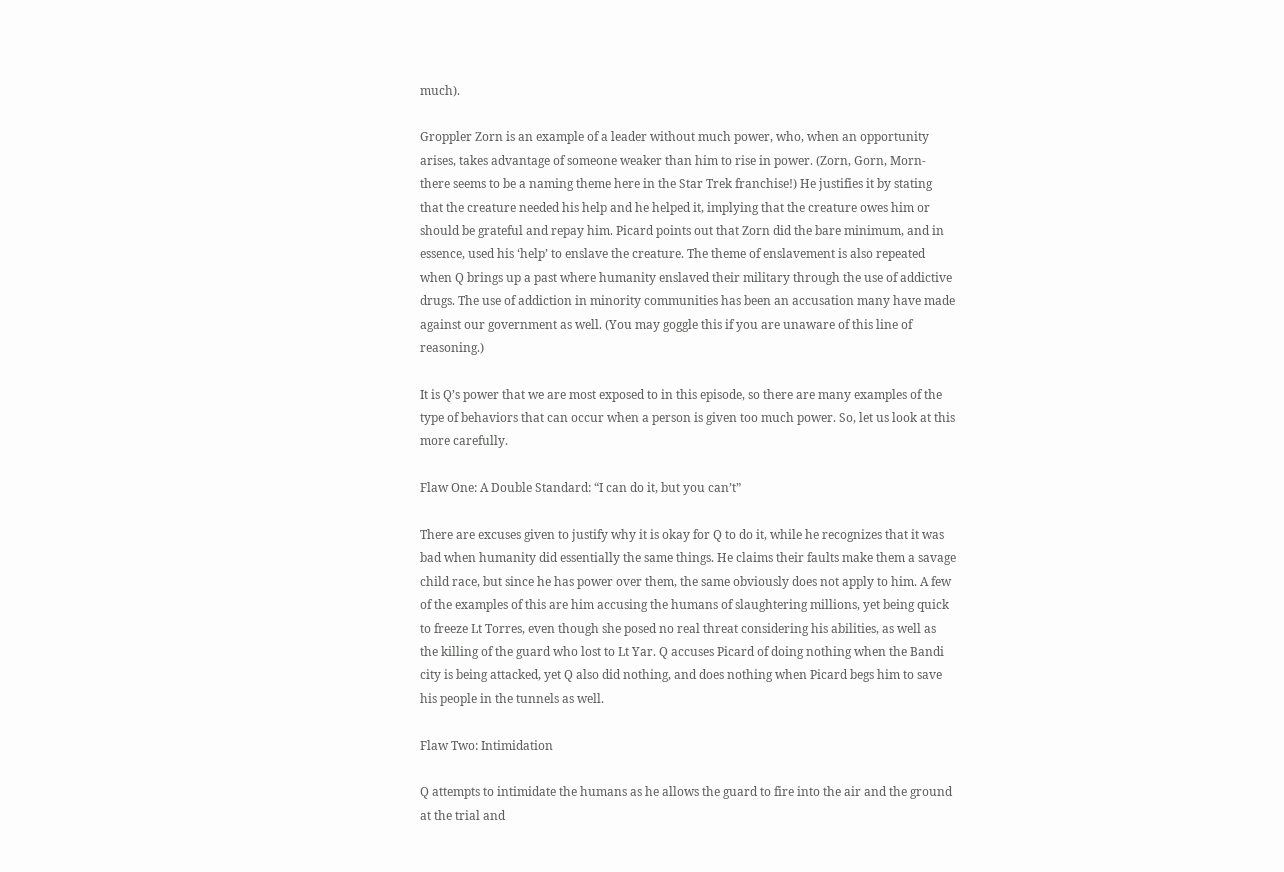much).

Groppler Zorn is an example of a leader without much power, who, when an opportunity arises, takes advantage of someone weaker than him to rise in power. (Zorn, Gorn, Morn- there seems to be a naming theme here in the Star Trek franchise!) He justifies it by stating that the creature needed his help and he helped it, implying that the creature owes him or should be grateful and repay him. Picard points out that Zorn did the bare minimum, and in essence, used his ‘help’ to enslave the creature. The theme of enslavement is also repeated when Q brings up a past where humanity enslaved their military through the use of addictive drugs. The use of addiction in minority communities has been an accusation many have made against our government as well. (You may goggle this if you are unaware of this line of reasoning.)

It is Q’s power that we are most exposed to in this episode, so there are many examples of the type of behaviors that can occur when a person is given too much power. So, let us look at this more carefully.

Flaw One: A Double Standard: “I can do it, but you can’t”

There are excuses given to justify why it is okay for Q to do it, while he recognizes that it was bad when humanity did essentially the same things. He claims their faults make them a savage child race, but since he has power over them, the same obviously does not apply to him. A few of the examples of this are him accusing the humans of slaughtering millions, yet being quick to freeze Lt Torres, even though she posed no real threat considering his abilities, as well as the killing of the guard who lost to Lt Yar. Q accuses Picard of doing nothing when the Bandi city is being attacked, yet Q also did nothing, and does nothing when Picard begs him to save his people in the tunnels as well.

Flaw Two: Intimidation

Q attempts to intimidate the humans as he allows the guard to fire into the air and the ground at the trial and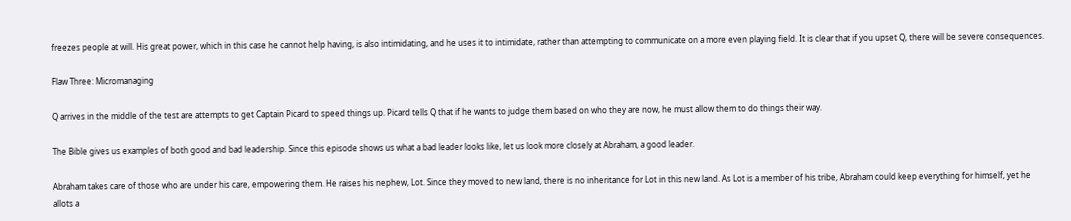freezes people at will. His great power, which in this case he cannot help having, is also intimidating, and he uses it to intimidate, rather than attempting to communicate on a more even playing field. It is clear that if you upset Q, there will be severe consequences.

Flaw Three: Micromanaging

Q arrives in the middle of the test are attempts to get Captain Picard to speed things up. Picard tells Q that if he wants to judge them based on who they are now, he must allow them to do things their way.

The Bible gives us examples of both good and bad leadership. Since this episode shows us what a bad leader looks like, let us look more closely at Abraham, a good leader.

Abraham takes care of those who are under his care, empowering them. He raises his nephew, Lot. Since they moved to new land, there is no inheritance for Lot in this new land. As Lot is a member of his tribe, Abraham could keep everything for himself, yet he allots a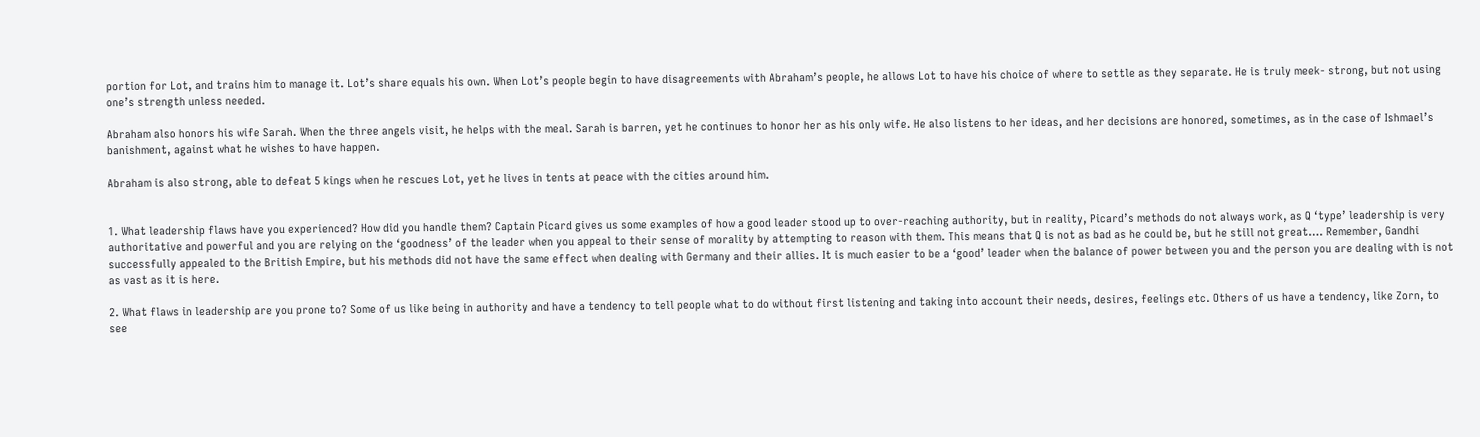portion for Lot, and trains him to manage it. Lot’s share equals his own. When Lot’s people begin to have disagreements with Abraham’s people, he allows Lot to have his choice of where to settle as they separate. He is truly meek- strong, but not using one’s strength unless needed.

Abraham also honors his wife Sarah. When the three angels visit, he helps with the meal. Sarah is barren, yet he continues to honor her as his only wife. He also listens to her ideas, and her decisions are honored, sometimes, as in the case of Ishmael’s banishment, against what he wishes to have happen.

Abraham is also strong, able to defeat 5 kings when he rescues Lot, yet he lives in tents at peace with the cities around him.


1. What leadership flaws have you experienced? How did you handle them? Captain Picard gives us some examples of how a good leader stood up to over-reaching authority, but in reality, Picard’s methods do not always work, as Q ‘type’ leadership is very authoritative and powerful and you are relying on the ‘goodness’ of the leader when you appeal to their sense of morality by attempting to reason with them. This means that Q is not as bad as he could be, but he still not great…. Remember, Gandhi successfully appealed to the British Empire, but his methods did not have the same effect when dealing with Germany and their allies. It is much easier to be a ‘good’ leader when the balance of power between you and the person you are dealing with is not as vast as it is here.

2. What flaws in leadership are you prone to? Some of us like being in authority and have a tendency to tell people what to do without first listening and taking into account their needs, desires, feelings etc. Others of us have a tendency, like Zorn, to see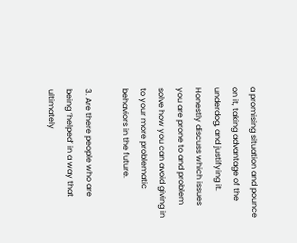a promising situation and pounce on it, taking advantage of the underdog, and justifying it. Honestly discuss which issues you are prone to and problem solve how you can avoid giving in to your more problematic behaviors in the future.

3. Are there people who are being ‘helped’ in a way that ultimately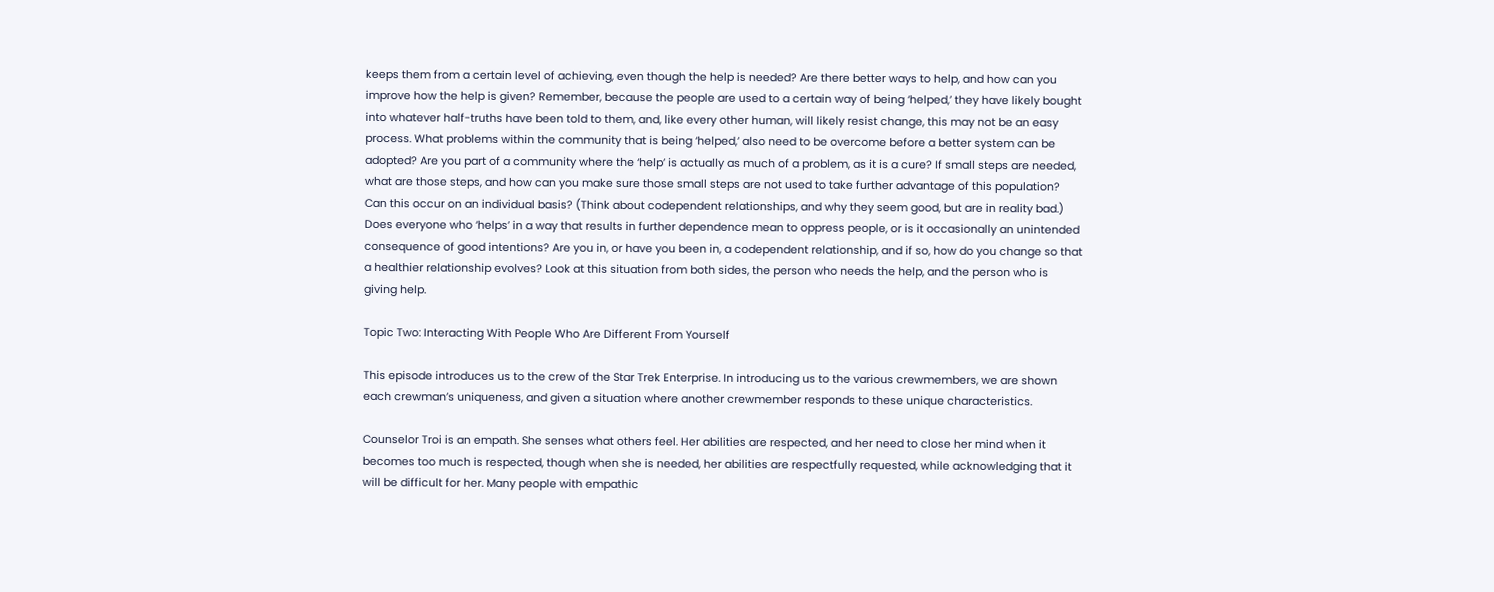keeps them from a certain level of achieving, even though the help is needed? Are there better ways to help, and how can you improve how the help is given? Remember, because the people are used to a certain way of being ‘helped,’ they have likely bought into whatever half-truths have been told to them, and, like every other human, will likely resist change, this may not be an easy process. What problems within the community that is being ‘helped,’ also need to be overcome before a better system can be adopted? Are you part of a community where the ‘help’ is actually as much of a problem, as it is a cure? If small steps are needed, what are those steps, and how can you make sure those small steps are not used to take further advantage of this population? Can this occur on an individual basis? (Think about codependent relationships, and why they seem good, but are in reality bad.) Does everyone who ‘helps’ in a way that results in further dependence mean to oppress people, or is it occasionally an unintended consequence of good intentions? Are you in, or have you been in, a codependent relationship, and if so, how do you change so that a healthier relationship evolves? Look at this situation from both sides, the person who needs the help, and the person who is giving help.

Topic Two: Interacting With People Who Are Different From Yourself

This episode introduces us to the crew of the Star Trek Enterprise. In introducing us to the various crewmembers, we are shown each crewman’s uniqueness, and given a situation where another crewmember responds to these unique characteristics.

Counselor Troi is an empath. She senses what others feel. Her abilities are respected, and her need to close her mind when it becomes too much is respected, though when she is needed, her abilities are respectfully requested, while acknowledging that it will be difficult for her. Many people with empathic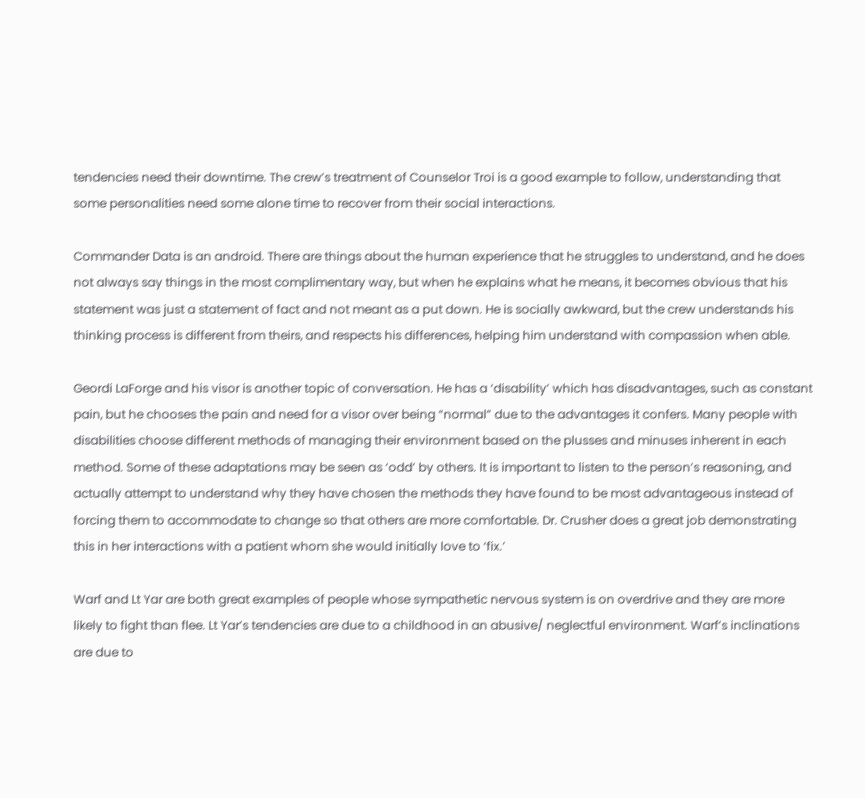tendencies need their downtime. The crew’s treatment of Counselor Troi is a good example to follow, understanding that some personalities need some alone time to recover from their social interactions.

Commander Data is an android. There are things about the human experience that he struggles to understand, and he does not always say things in the most complimentary way, but when he explains what he means, it becomes obvious that his statement was just a statement of fact and not meant as a put down. He is socially awkward, but the crew understands his thinking process is different from theirs, and respects his differences, helping him understand with compassion when able.

Geordi LaForge and his visor is another topic of conversation. He has a ‘disability’ which has disadvantages, such as constant pain, but he chooses the pain and need for a visor over being “normal” due to the advantages it confers. Many people with disabilities choose different methods of managing their environment based on the plusses and minuses inherent in each method. Some of these adaptations may be seen as ‘odd’ by others. It is important to listen to the person’s reasoning, and actually attempt to understand why they have chosen the methods they have found to be most advantageous instead of forcing them to accommodate to change so that others are more comfortable. Dr. Crusher does a great job demonstrating this in her interactions with a patient whom she would initially love to ‘fix.’

Warf and Lt Yar are both great examples of people whose sympathetic nervous system is on overdrive and they are more likely to fight than flee. Lt Yar’s tendencies are due to a childhood in an abusive/ neglectful environment. Warf’s inclinations are due to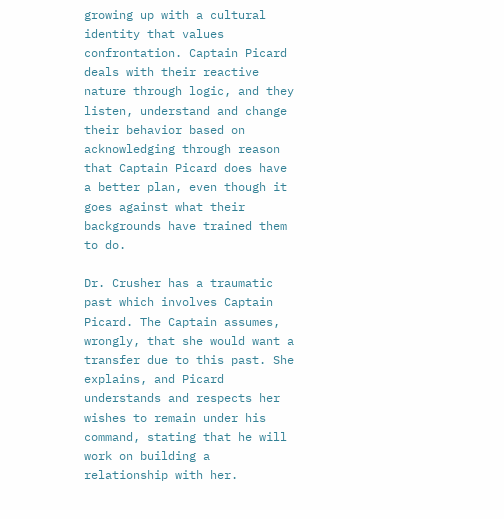growing up with a cultural identity that values confrontation. Captain Picard deals with their reactive nature through logic, and they listen, understand and change their behavior based on acknowledging through reason that Captain Picard does have a better plan, even though it goes against what their backgrounds have trained them to do.

Dr. Crusher has a traumatic past which involves Captain Picard. The Captain assumes, wrongly, that she would want a transfer due to this past. She explains, and Picard understands and respects her wishes to remain under his command, stating that he will work on building a relationship with her.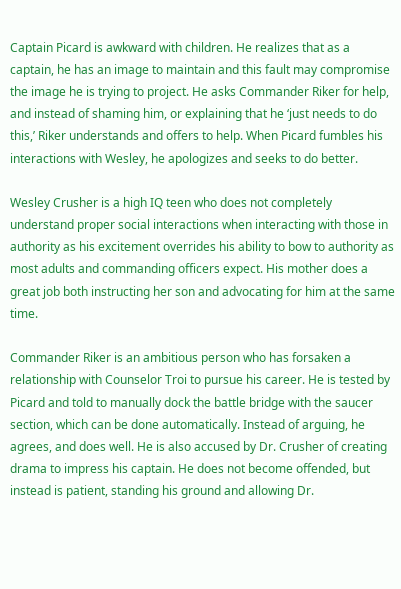Captain Picard is awkward with children. He realizes that as a captain, he has an image to maintain and this fault may compromise the image he is trying to project. He asks Commander Riker for help, and instead of shaming him, or explaining that he ‘just needs to do this,’ Riker understands and offers to help. When Picard fumbles his interactions with Wesley, he apologizes and seeks to do better.

Wesley Crusher is a high IQ teen who does not completely understand proper social interactions when interacting with those in authority as his excitement overrides his ability to bow to authority as most adults and commanding officers expect. His mother does a great job both instructing her son and advocating for him at the same time.

Commander Riker is an ambitious person who has forsaken a relationship with Counselor Troi to pursue his career. He is tested by Picard and told to manually dock the battle bridge with the saucer section, which can be done automatically. Instead of arguing, he agrees, and does well. He is also accused by Dr. Crusher of creating drama to impress his captain. He does not become offended, but instead is patient, standing his ground and allowing Dr.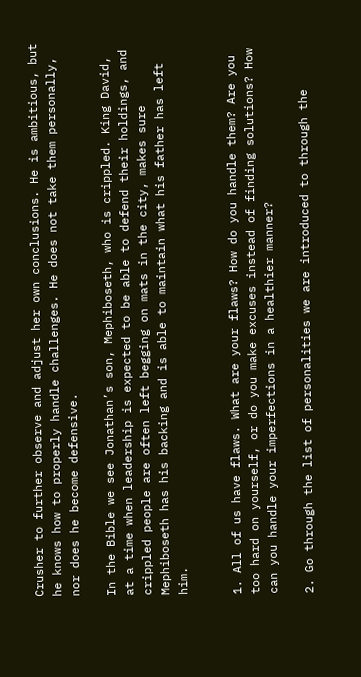Crusher to further observe and adjust her own conclusions. He is ambitious, but he knows how to properly handle challenges. He does not take them personally, nor does he become defensive.

In the Bible we see Jonathan’s son, Mephiboseth, who is crippled. King David, at a time when leadership is expected to be able to defend their holdings, and crippled people are often left begging on mats in the city, makes sure Mephiboseth has his backing and is able to maintain what his father has left him.


1. All of us have flaws. What are your flaws? How do you handle them? Are you too hard on yourself, or do you make excuses instead of finding solutions? How can you handle your imperfections in a healthier manner?

2. Go through the list of personalities we are introduced to through the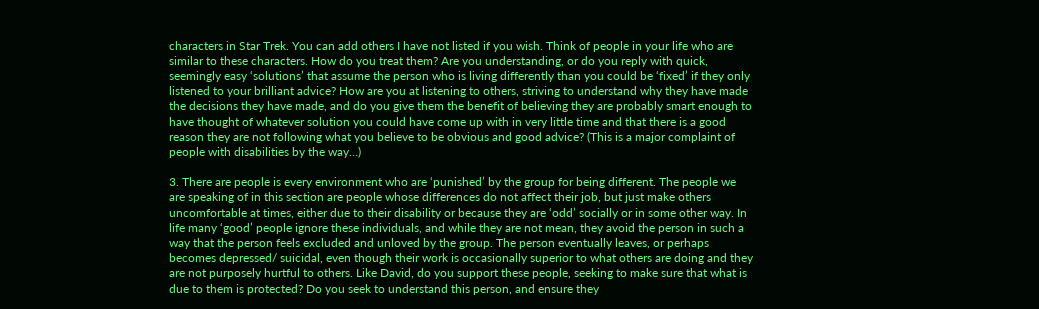characters in Star Trek. You can add others I have not listed if you wish. Think of people in your life who are similar to these characters. How do you treat them? Are you understanding, or do you reply with quick, seemingly easy ‘solutions’ that assume the person who is living differently than you could be ‘fixed’ if they only listened to your brilliant advice? How are you at listening to others, striving to understand why they have made the decisions they have made, and do you give them the benefit of believing they are probably smart enough to have thought of whatever solution you could have come up with in very little time and that there is a good reason they are not following what you believe to be obvious and good advice? (This is a major complaint of people with disabilities by the way…)

3. There are people is every environment who are ‘punished’ by the group for being different. The people we are speaking of in this section are people whose differences do not affect their job, but just make others uncomfortable at times, either due to their disability or because they are ‘odd’ socially or in some other way. In life many ‘good’ people ignore these individuals, and while they are not mean, they avoid the person in such a way that the person feels excluded and unloved by the group. The person eventually leaves, or perhaps becomes depressed/ suicidal, even though their work is occasionally superior to what others are doing and they are not purposely hurtful to others. Like David, do you support these people, seeking to make sure that what is due to them is protected? Do you seek to understand this person, and ensure they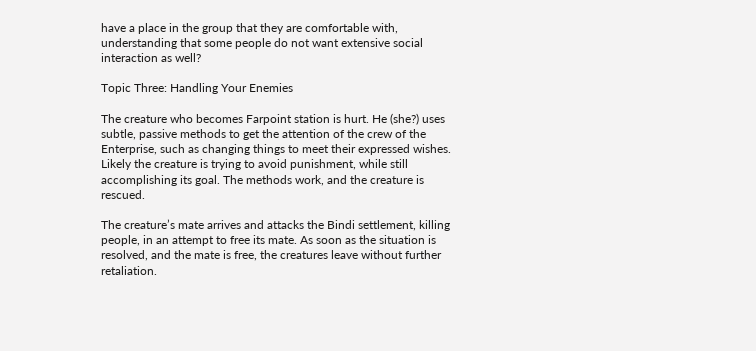have a place in the group that they are comfortable with, understanding that some people do not want extensive social interaction as well?

Topic Three: Handling Your Enemies

The creature who becomes Farpoint station is hurt. He (she?) uses subtle, passive methods to get the attention of the crew of the Enterprise, such as changing things to meet their expressed wishes. Likely the creature is trying to avoid punishment, while still accomplishing its goal. The methods work, and the creature is rescued.

The creature’s mate arrives and attacks the Bindi settlement, killing people, in an attempt to free its mate. As soon as the situation is resolved, and the mate is free, the creatures leave without further retaliation.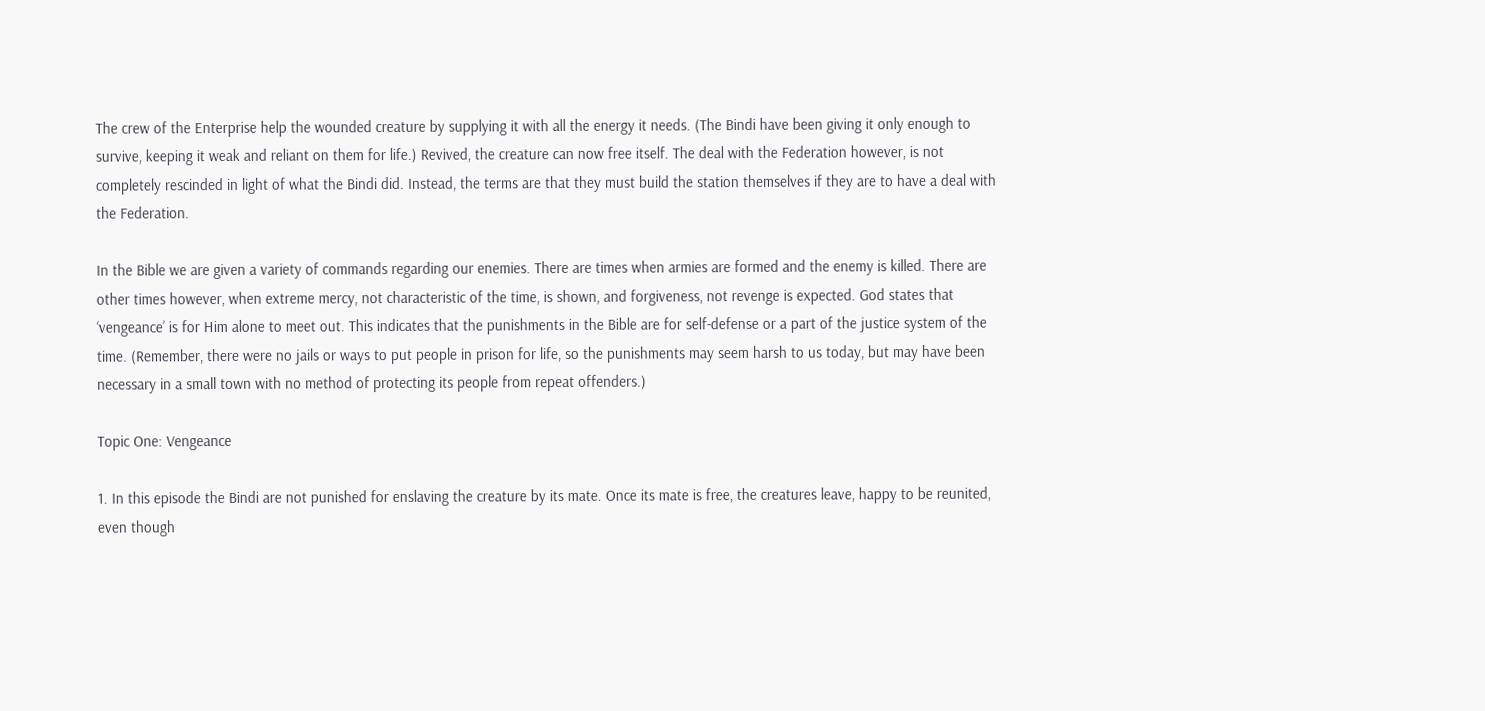The crew of the Enterprise help the wounded creature by supplying it with all the energy it needs. (The Bindi have been giving it only enough to survive, keeping it weak and reliant on them for life.) Revived, the creature can now free itself. The deal with the Federation however, is not completely rescinded in light of what the Bindi did. Instead, the terms are that they must build the station themselves if they are to have a deal with the Federation.

In the Bible we are given a variety of commands regarding our enemies. There are times when armies are formed and the enemy is killed. There are other times however, when extreme mercy, not characteristic of the time, is shown, and forgiveness, not revenge is expected. God states that ‘vengeance’ is for Him alone to meet out. This indicates that the punishments in the Bible are for self-defense or a part of the justice system of the time. (Remember, there were no jails or ways to put people in prison for life, so the punishments may seem harsh to us today, but may have been necessary in a small town with no method of protecting its people from repeat offenders.)

Topic One: Vengeance

1. In this episode the Bindi are not punished for enslaving the creature by its mate. Once its mate is free, the creatures leave, happy to be reunited, even though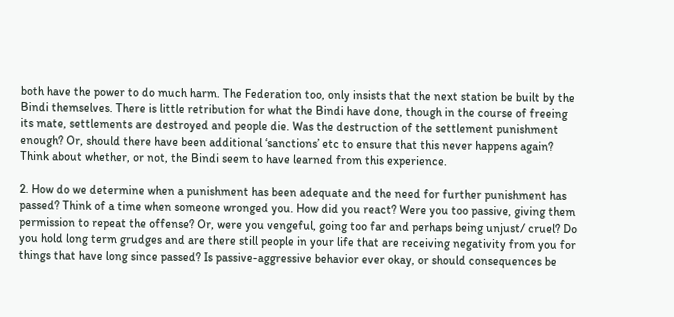both have the power to do much harm. The Federation too, only insists that the next station be built by the Bindi themselves. There is little retribution for what the Bindi have done, though in the course of freeing its mate, settlements are destroyed and people die. Was the destruction of the settlement punishment enough? Or, should there have been additional ‘sanctions’ etc to ensure that this never happens again? Think about whether, or not, the Bindi seem to have learned from this experience.

2. How do we determine when a punishment has been adequate and the need for further punishment has passed? Think of a time when someone wronged you. How did you react? Were you too passive, giving them permission to repeat the offense? Or, were you vengeful, going too far and perhaps being unjust/ cruel? Do you hold long term grudges and are there still people in your life that are receiving negativity from you for things that have long since passed? Is passive-aggressive behavior ever okay, or should consequences be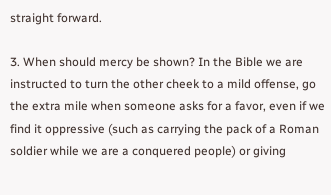straight forward.

3. When should mercy be shown? In the Bible we are instructed to turn the other cheek to a mild offense, go the extra mile when someone asks for a favor, even if we find it oppressive (such as carrying the pack of a Roman soldier while we are a conquered people) or giving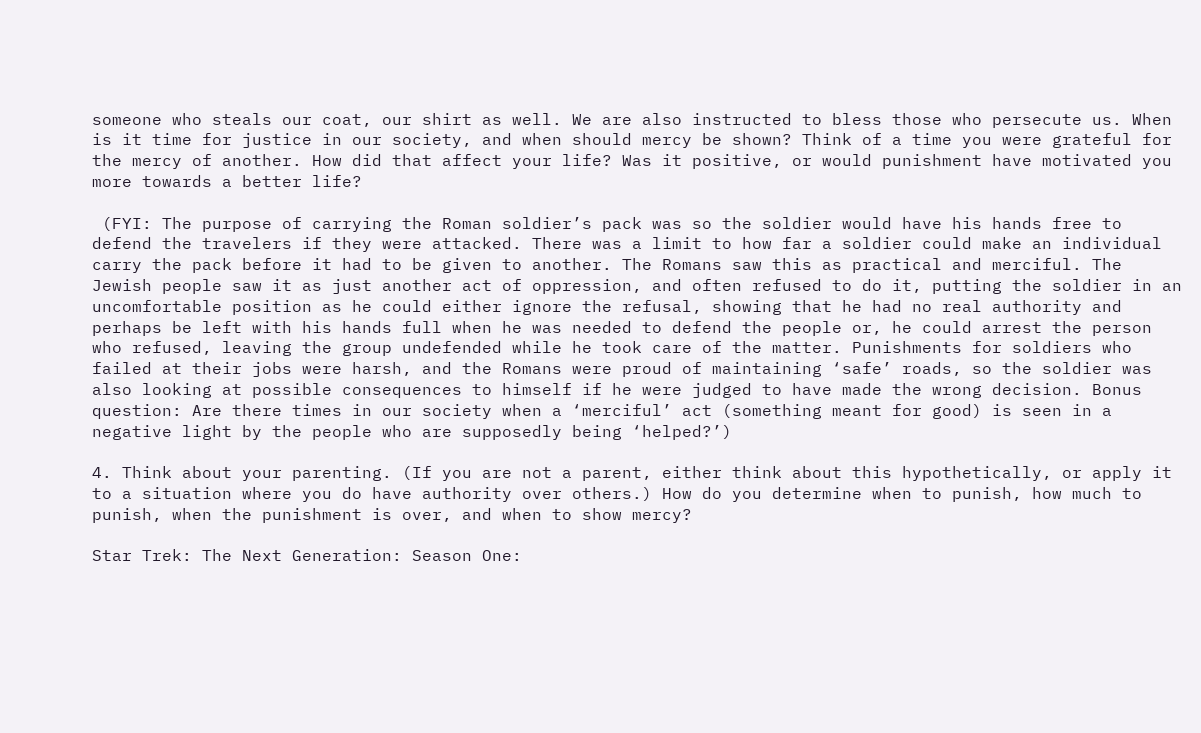someone who steals our coat, our shirt as well. We are also instructed to bless those who persecute us. When is it time for justice in our society, and when should mercy be shown? Think of a time you were grateful for the mercy of another. How did that affect your life? Was it positive, or would punishment have motivated you more towards a better life?

 (FYI: The purpose of carrying the Roman soldier’s pack was so the soldier would have his hands free to defend the travelers if they were attacked. There was a limit to how far a soldier could make an individual carry the pack before it had to be given to another. The Romans saw this as practical and merciful. The Jewish people saw it as just another act of oppression, and often refused to do it, putting the soldier in an uncomfortable position as he could either ignore the refusal, showing that he had no real authority and perhaps be left with his hands full when he was needed to defend the people or, he could arrest the person who refused, leaving the group undefended while he took care of the matter. Punishments for soldiers who failed at their jobs were harsh, and the Romans were proud of maintaining ‘safe’ roads, so the soldier was also looking at possible consequences to himself if he were judged to have made the wrong decision. Bonus question: Are there times in our society when a ‘merciful’ act (something meant for good) is seen in a negative light by the people who are supposedly being ‘helped?’)

4. Think about your parenting. (If you are not a parent, either think about this hypothetically, or apply it to a situation where you do have authority over others.) How do you determine when to punish, how much to punish, when the punishment is over, and when to show mercy?

Star Trek: The Next Generation: Season One: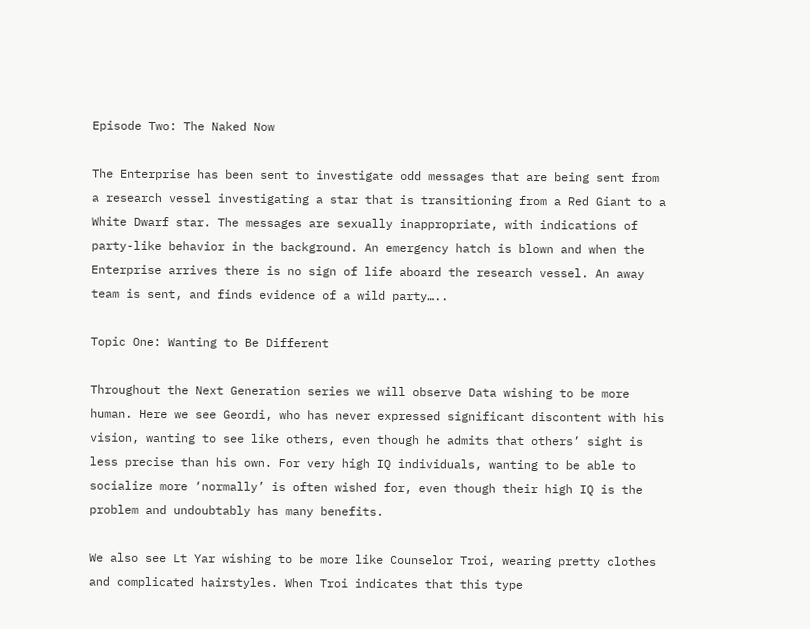Episode Two: The Naked Now

The Enterprise has been sent to investigate odd messages that are being sent from a research vessel investigating a star that is transitioning from a Red Giant to a White Dwarf star. The messages are sexually inappropriate, with indications of party-like behavior in the background. An emergency hatch is blown and when the Enterprise arrives there is no sign of life aboard the research vessel. An away team is sent, and finds evidence of a wild party…..

Topic One: Wanting to Be Different

Throughout the Next Generation series we will observe Data wishing to be more human. Here we see Geordi, who has never expressed significant discontent with his vision, wanting to see like others, even though he admits that others’ sight is less precise than his own. For very high IQ individuals, wanting to be able to socialize more ‘normally’ is often wished for, even though their high IQ is the problem and undoubtably has many benefits.

We also see Lt Yar wishing to be more like Counselor Troi, wearing pretty clothes and complicated hairstyles. When Troi indicates that this type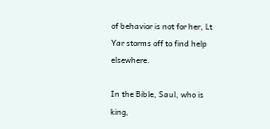of behavior is not for her, Lt Yar storms off to find help elsewhere.

In the Bible, Saul, who is king,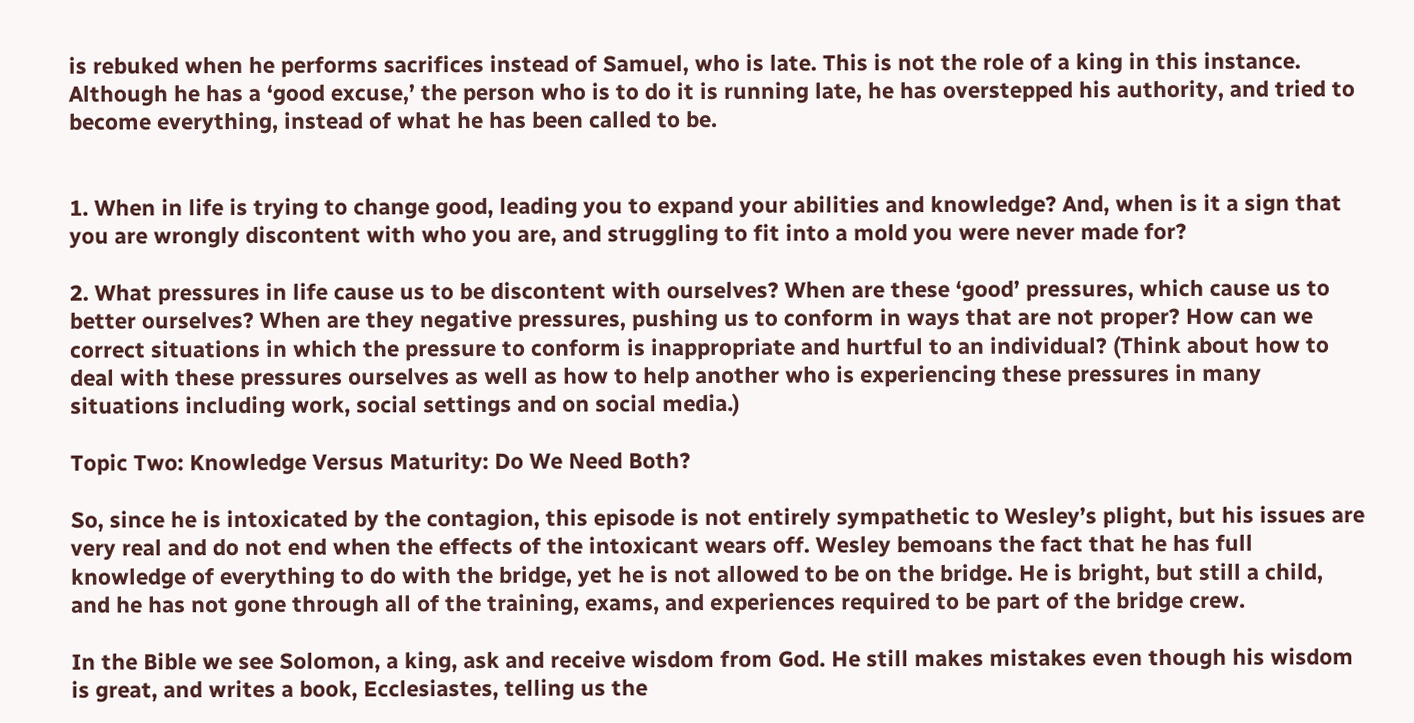is rebuked when he performs sacrifices instead of Samuel, who is late. This is not the role of a king in this instance. Although he has a ‘good excuse,’ the person who is to do it is running late, he has overstepped his authority, and tried to become everything, instead of what he has been called to be.


1. When in life is trying to change good, leading you to expand your abilities and knowledge? And, when is it a sign that you are wrongly discontent with who you are, and struggling to fit into a mold you were never made for?

2. What pressures in life cause us to be discontent with ourselves? When are these ‘good’ pressures, which cause us to better ourselves? When are they negative pressures, pushing us to conform in ways that are not proper? How can we correct situations in which the pressure to conform is inappropriate and hurtful to an individual? (Think about how to deal with these pressures ourselves as well as how to help another who is experiencing these pressures in many situations including work, social settings and on social media.)

Topic Two: Knowledge Versus Maturity: Do We Need Both?

So, since he is intoxicated by the contagion, this episode is not entirely sympathetic to Wesley’s plight, but his issues are very real and do not end when the effects of the intoxicant wears off. Wesley bemoans the fact that he has full knowledge of everything to do with the bridge, yet he is not allowed to be on the bridge. He is bright, but still a child, and he has not gone through all of the training, exams, and experiences required to be part of the bridge crew.

In the Bible we see Solomon, a king, ask and receive wisdom from God. He still makes mistakes even though his wisdom is great, and writes a book, Ecclesiastes, telling us the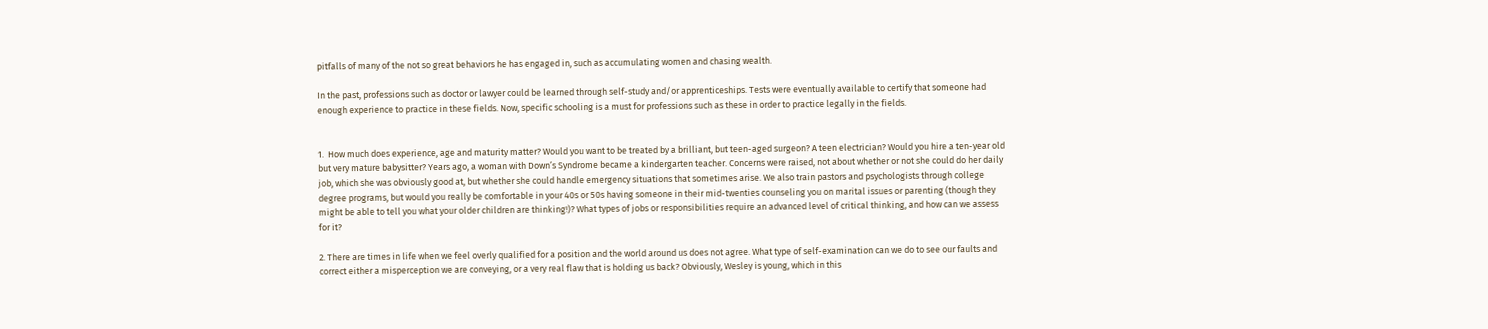pitfalls of many of the not so great behaviors he has engaged in, such as accumulating women and chasing wealth.

In the past, professions such as doctor or lawyer could be learned through self-study and/or apprenticeships. Tests were eventually available to certify that someone had enough experience to practice in these fields. Now, specific schooling is a must for professions such as these in order to practice legally in the fields.


1.  How much does experience, age and maturity matter? Would you want to be treated by a brilliant, but teen-aged surgeon? A teen electrician? Would you hire a ten-year old but very mature babysitter? Years ago, a woman with Down’s Syndrome became a kindergarten teacher. Concerns were raised, not about whether or not she could do her daily job, which she was obviously good at, but whether she could handle emergency situations that sometimes arise. We also train pastors and psychologists through college degree programs, but would you really be comfortable in your 40s or 50s having someone in their mid-twenties counseling you on marital issues or parenting (though they might be able to tell you what your older children are thinking!)? What types of jobs or responsibilities require an advanced level of critical thinking, and how can we assess for it?

2. There are times in life when we feel overly qualified for a position and the world around us does not agree. What type of self-examination can we do to see our faults and correct either a misperception we are conveying, or a very real flaw that is holding us back? Obviously, Wesley is young, which in this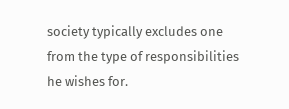society typically excludes one from the type of responsibilities he wishes for.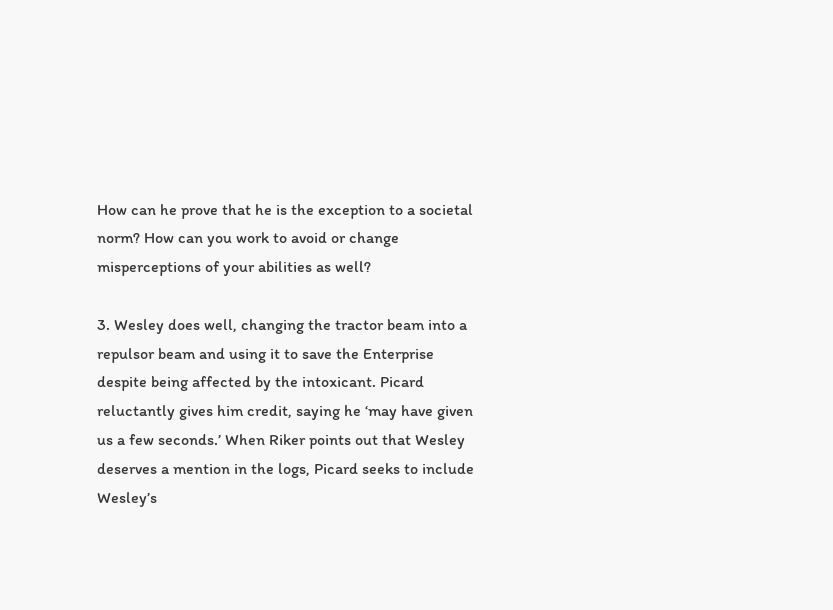How can he prove that he is the exception to a societal norm? How can you work to avoid or change misperceptions of your abilities as well?

3. Wesley does well, changing the tractor beam into a repulsor beam and using it to save the Enterprise despite being affected by the intoxicant. Picard reluctantly gives him credit, saying he ‘may have given us a few seconds.’ When Riker points out that Wesley deserves a mention in the logs, Picard seeks to include Wesley’s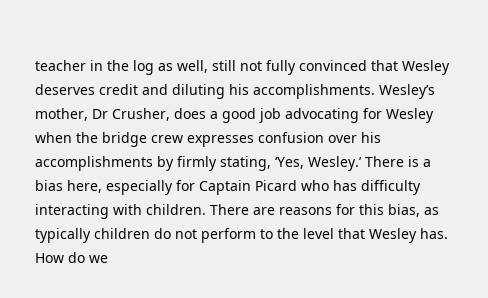teacher in the log as well, still not fully convinced that Wesley deserves credit and diluting his accomplishments. Wesley’s mother, Dr Crusher, does a good job advocating for Wesley when the bridge crew expresses confusion over his accomplishments by firmly stating, ‘Yes, Wesley.’ There is a bias here, especially for Captain Picard who has difficulty interacting with children. There are reasons for this bias, as typically children do not perform to the level that Wesley has. How do we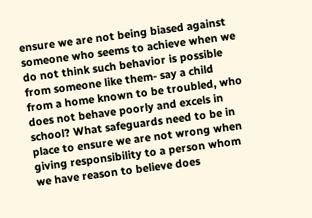ensure we are not being biased against someone who seems to achieve when we do not think such behavior is possible from someone like them- say a child from a home known to be troubled, who does not behave poorly and excels in school? What safeguards need to be in place to ensure we are not wrong when giving responsibility to a person whom we have reason to believe does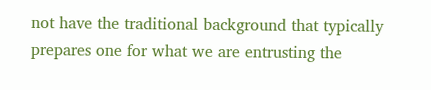not have the traditional background that typically prepares one for what we are entrusting the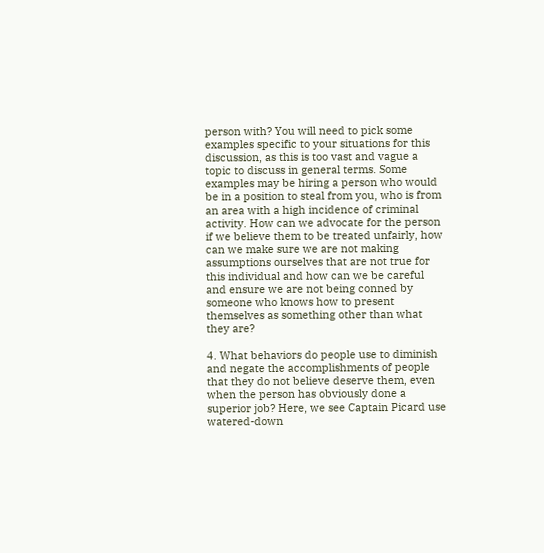person with? You will need to pick some examples specific to your situations for this discussion, as this is too vast and vague a topic to discuss in general terms. Some examples may be hiring a person who would be in a position to steal from you, who is from an area with a high incidence of criminal activity. How can we advocate for the person if we believe them to be treated unfairly, how can we make sure we are not making assumptions ourselves that are not true for this individual and how can we be careful and ensure we are not being conned by someone who knows how to present themselves as something other than what they are?

4. What behaviors do people use to diminish and negate the accomplishments of people that they do not believe deserve them, even when the person has obviously done a superior job? Here, we see Captain Picard use watered-down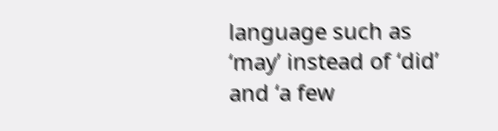language such as ‘may’ instead of ‘did’ and ‘a few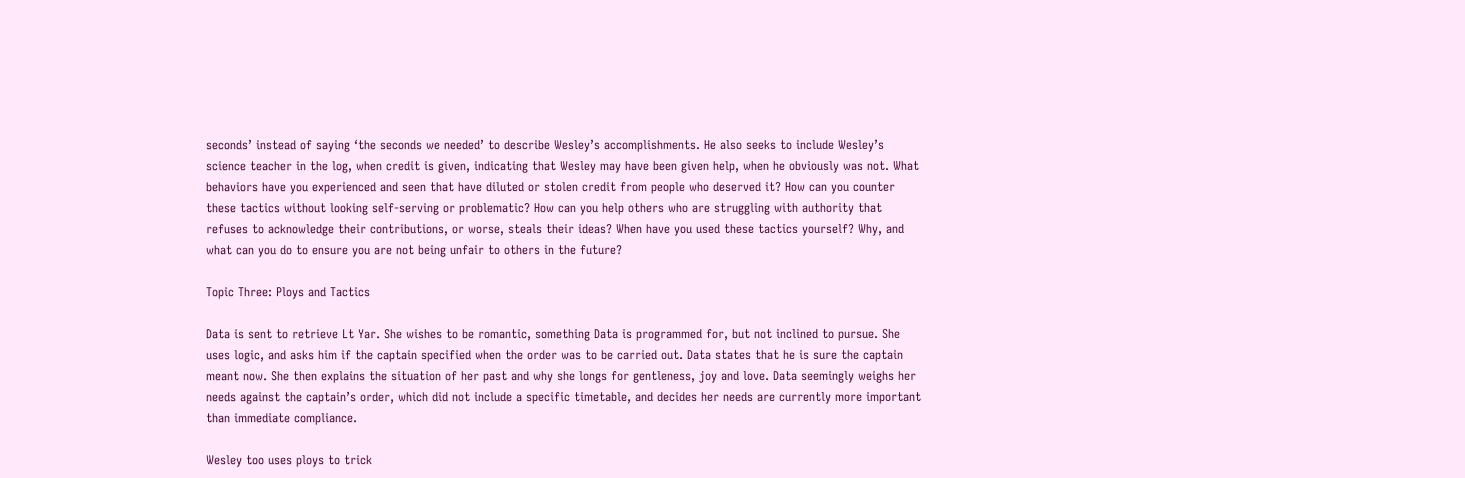seconds’ instead of saying ‘the seconds we needed’ to describe Wesley’s accomplishments. He also seeks to include Wesley’s science teacher in the log, when credit is given, indicating that Wesley may have been given help, when he obviously was not. What behaviors have you experienced and seen that have diluted or stolen credit from people who deserved it? How can you counter these tactics without looking self-serving or problematic? How can you help others who are struggling with authority that refuses to acknowledge their contributions, or worse, steals their ideas? When have you used these tactics yourself? Why, and what can you do to ensure you are not being unfair to others in the future?

Topic Three: Ploys and Tactics

Data is sent to retrieve Lt Yar. She wishes to be romantic, something Data is programmed for, but not inclined to pursue. She uses logic, and asks him if the captain specified when the order was to be carried out. Data states that he is sure the captain meant now. She then explains the situation of her past and why she longs for gentleness, joy and love. Data seemingly weighs her needs against the captain’s order, which did not include a specific timetable, and decides her needs are currently more important than immediate compliance.

Wesley too uses ploys to trick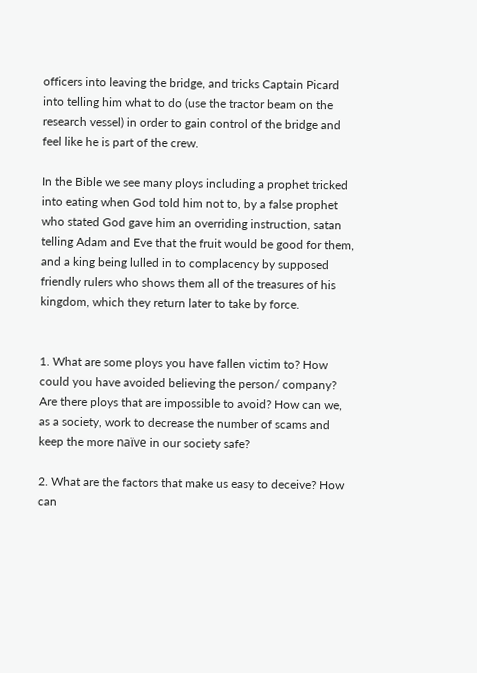officers into leaving the bridge, and tricks Captain Picard into telling him what to do (use the tractor beam on the research vessel) in order to gain control of the bridge and feel like he is part of the crew.

In the Bible we see many ploys including a prophet tricked into eating when God told him not to, by a false prophet who stated God gave him an overriding instruction, satan telling Adam and Eve that the fruit would be good for them, and a king being lulled in to complacency by supposed friendly rulers who shows them all of the treasures of his kingdom, which they return later to take by force.


1. What are some ploys you have fallen victim to? How could you have avoided believing the person/ company? Are there ploys that are impossible to avoid? How can we, as a society, work to decrease the number of scams and keep the more naïve in our society safe?

2. What are the factors that make us easy to deceive? How can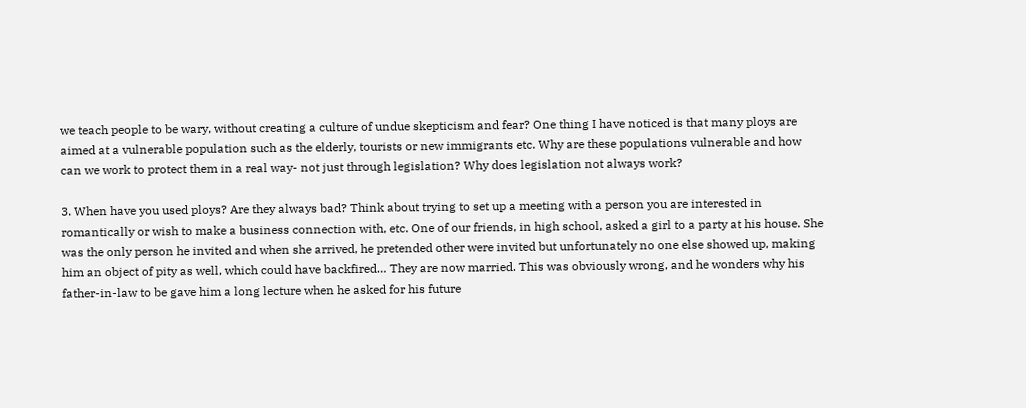we teach people to be wary, without creating a culture of undue skepticism and fear? One thing I have noticed is that many ploys are aimed at a vulnerable population such as the elderly, tourists or new immigrants etc. Why are these populations vulnerable and how can we work to protect them in a real way- not just through legislation? Why does legislation not always work?

3. When have you used ploys? Are they always bad? Think about trying to set up a meeting with a person you are interested in romantically or wish to make a business connection with, etc. One of our friends, in high school, asked a girl to a party at his house. She was the only person he invited and when she arrived, he pretended other were invited but unfortunately no one else showed up, making him an object of pity as well, which could have backfired… They are now married. This was obviously wrong, and he wonders why his father-in-law to be gave him a long lecture when he asked for his future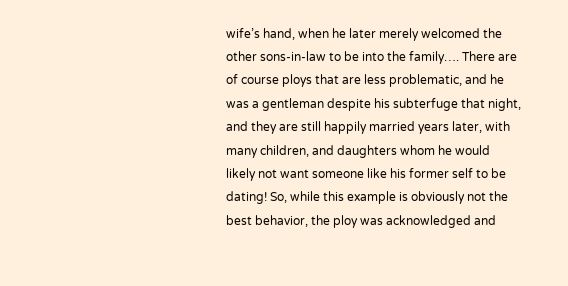wife’s hand, when he later merely welcomed the other sons-in-law to be into the family…. There are of course ploys that are less problematic, and he was a gentleman despite his subterfuge that night, and they are still happily married years later, with many children, and daughters whom he would likely not want someone like his former self to be dating! So, while this example is obviously not the best behavior, the ploy was acknowledged and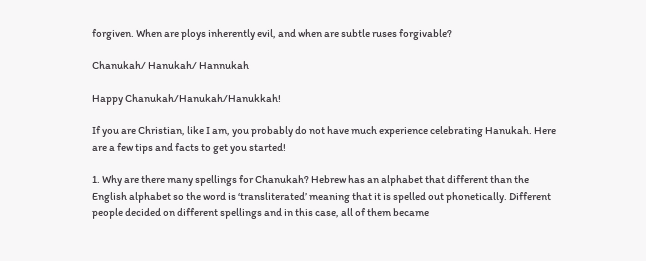forgiven. When are ploys inherently evil, and when are subtle ruses forgivable?

Chanukah/ Hanukah/ Hannukah

Happy Chanukah/Hanukah/Hanukkah!

If you are Christian, like I am, you probably do not have much experience celebrating Hanukah. Here are a few tips and facts to get you started!

1. Why are there many spellings for Chanukah? Hebrew has an alphabet that different than the English alphabet so the word is ‘transliterated’ meaning that it is spelled out phonetically. Different people decided on different spellings and in this case, all of them became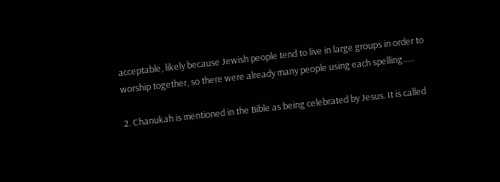acceptable, likely because Jewish people tend to live in large groups in order to worship together, so there were already many people using each spelling…..

2. Chanukah is mentioned in the Bible as being celebrated by Jesus. It is called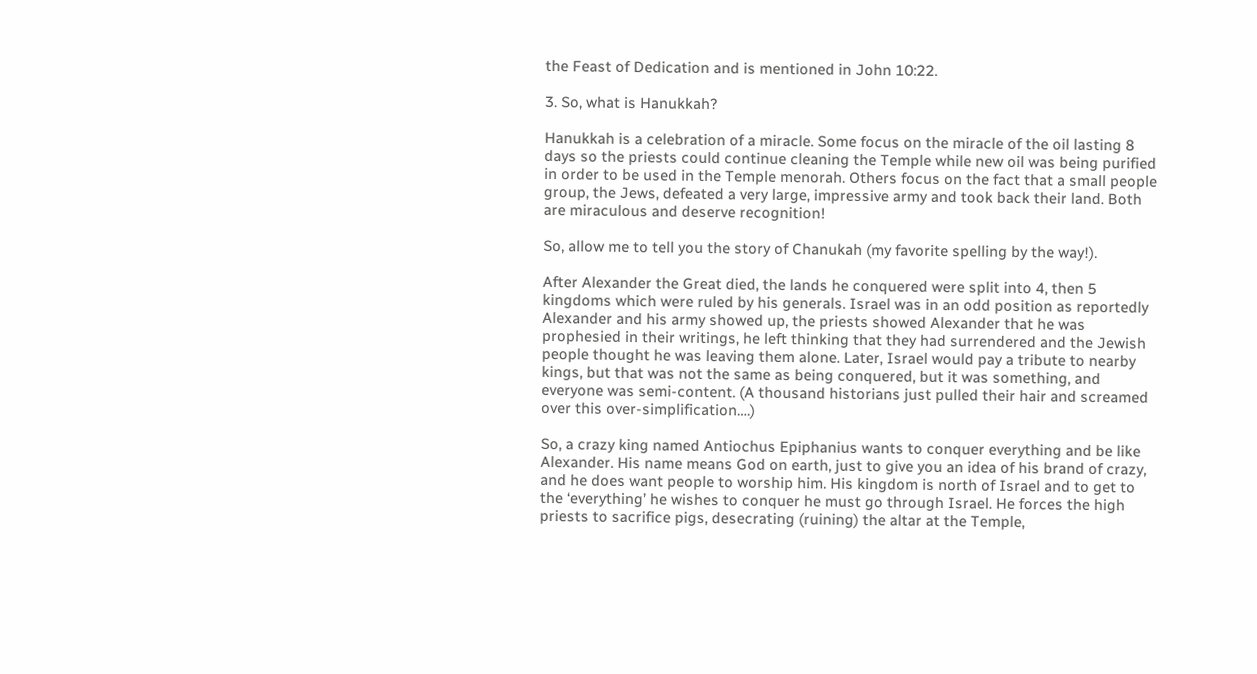the Feast of Dedication and is mentioned in John 10:22.

3. So, what is Hanukkah?

Hanukkah is a celebration of a miracle. Some focus on the miracle of the oil lasting 8 days so the priests could continue cleaning the Temple while new oil was being purified in order to be used in the Temple menorah. Others focus on the fact that a small people group, the Jews, defeated a very large, impressive army and took back their land. Both are miraculous and deserve recognition!

So, allow me to tell you the story of Chanukah (my favorite spelling by the way!).

After Alexander the Great died, the lands he conquered were split into 4, then 5 kingdoms which were ruled by his generals. Israel was in an odd position as reportedly Alexander and his army showed up, the priests showed Alexander that he was prophesied in their writings, he left thinking that they had surrendered and the Jewish people thought he was leaving them alone. Later, Israel would pay a tribute to nearby kings, but that was not the same as being conquered, but it was something, and everyone was semi-content. (A thousand historians just pulled their hair and screamed over this over-simplification….)

So, a crazy king named Antiochus Epiphanius wants to conquer everything and be like Alexander. His name means God on earth, just to give you an idea of his brand of crazy, and he does want people to worship him. His kingdom is north of Israel and to get to the ‘everything’ he wishes to conquer he must go through Israel. He forces the high priests to sacrifice pigs, desecrating (ruining) the altar at the Temple,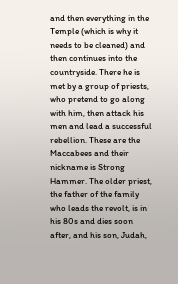and then everything in the Temple (which is why it needs to be cleaned) and then continues into the countryside. There he is met by a group of priests, who pretend to go along with him, then attack his men and lead a successful rebellion. These are the Maccabees and their nickname is Strong Hammer. The older priest, the father of the family who leads the revolt, is in his 80s and dies soon after, and his son, Judah,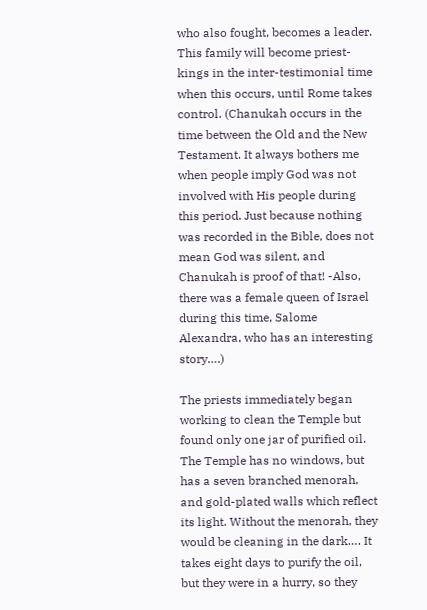who also fought, becomes a leader. This family will become priest-kings in the inter-testimonial time when this occurs, until Rome takes control. (Chanukah occurs in the time between the Old and the New Testament. It always bothers me when people imply God was not involved with His people during this period. Just because nothing was recorded in the Bible, does not mean God was silent, and Chanukah is proof of that! -Also, there was a female queen of Israel during this time, Salome Alexandra, who has an interesting story….)

The priests immediately began working to clean the Temple but found only one jar of purified oil. The Temple has no windows, but has a seven branched menorah, and gold-plated walls which reflect its light. Without the menorah, they would be cleaning in the dark…. It takes eight days to purify the oil, but they were in a hurry, so they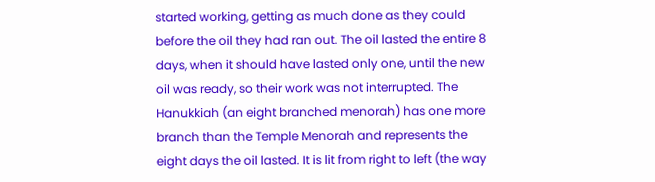started working, getting as much done as they could before the oil they had ran out. The oil lasted the entire 8 days, when it should have lasted only one, until the new oil was ready, so their work was not interrupted. The Hanukkiah (an eight branched menorah) has one more branch than the Temple Menorah and represents the eight days the oil lasted. It is lit from right to left (the way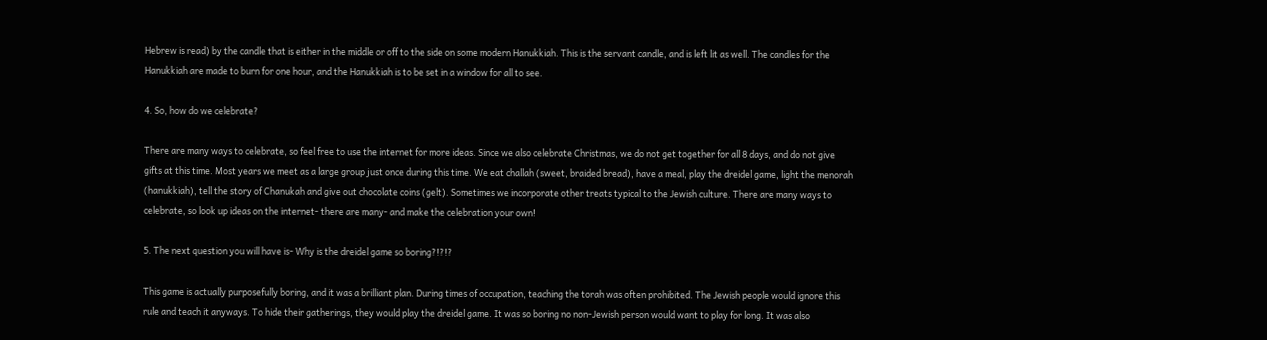Hebrew is read) by the candle that is either in the middle or off to the side on some modern Hanukkiah. This is the servant candle, and is left lit as well. The candles for the Hanukkiah are made to burn for one hour, and the Hanukkiah is to be set in a window for all to see.

4. So, how do we celebrate?

There are many ways to celebrate, so feel free to use the internet for more ideas. Since we also celebrate Christmas, we do not get together for all 8 days, and do not give gifts at this time. Most years we meet as a large group just once during this time. We eat challah (sweet, braided bread), have a meal, play the dreidel game, light the menorah (hanukkiah), tell the story of Chanukah and give out chocolate coins (gelt). Sometimes we incorporate other treats typical to the Jewish culture. There are many ways to celebrate, so look up ideas on the internet- there are many- and make the celebration your own!

5. The next question you will have is- Why is the dreidel game so boring?!?!?

This game is actually purposefully boring, and it was a brilliant plan. During times of occupation, teaching the torah was often prohibited. The Jewish people would ignore this rule and teach it anyways. To hide their gatherings, they would play the dreidel game. It was so boring no non-Jewish person would want to play for long. It was also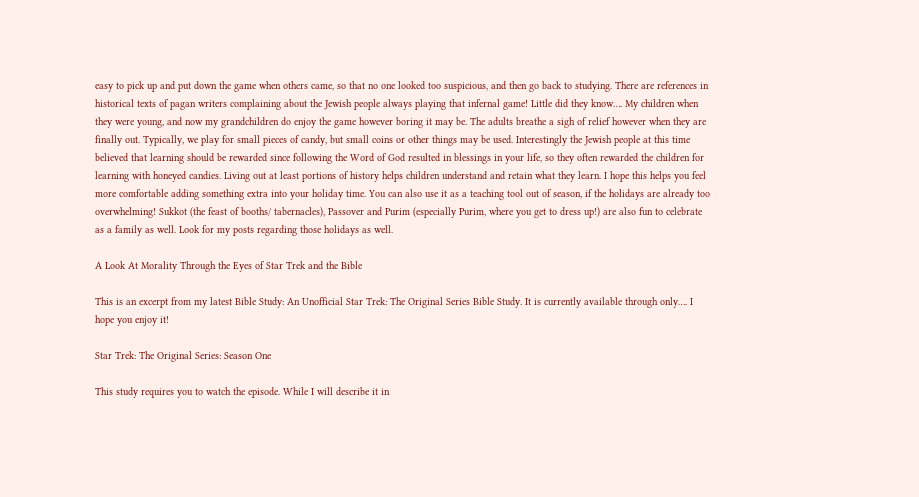easy to pick up and put down the game when others came, so that no one looked too suspicious, and then go back to studying. There are references in historical texts of pagan writers complaining about the Jewish people always playing that infernal game! Little did they know…. My children when they were young, and now my grandchildren do enjoy the game however boring it may be. The adults breathe a sigh of relief however when they are finally out. Typically, we play for small pieces of candy, but small coins or other things may be used. Interestingly the Jewish people at this time believed that learning should be rewarded since following the Word of God resulted in blessings in your life, so they often rewarded the children for learning with honeyed candies. Living out at least portions of history helps children understand and retain what they learn. I hope this helps you feel more comfortable adding something extra into your holiday time. You can also use it as a teaching tool out of season, if the holidays are already too overwhelming! Sukkot (the feast of booths/ tabernacles), Passover and Purim (especially Purim, where you get to dress up!) are also fun to celebrate as a family as well. Look for my posts regarding those holidays as well.

A Look At Morality Through the Eyes of Star Trek and the Bible

This is an excerpt from my latest Bible Study: An Unofficial Star Trek: The Original Series Bible Study. It is currently available through only…. I hope you enjoy it!

Star Trek: The Original Series: Season One

This study requires you to watch the episode. While I will describe it in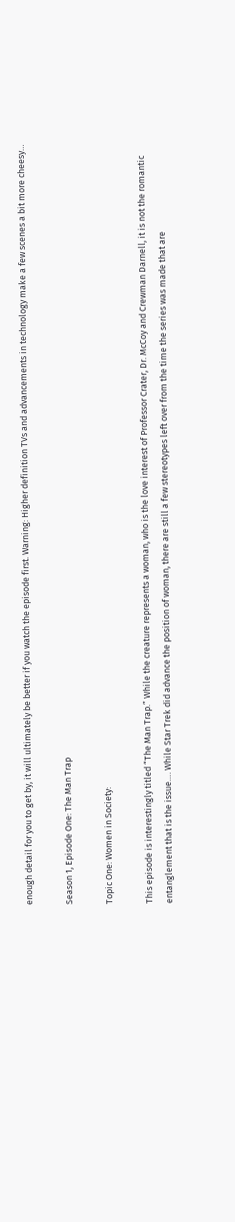enough detail for you to get by, it will ultimately be better if you watch the episode first. Warning: Higher definition TVs and advancements in technology make a few scenes a bit more cheesy…

Season 1, Episode One: The Man Trap

Topic One: Women in Society:

This episode is interestingly titled “The Man Trap.” While the creature represents a woman, who is the love interest of Professor Crater, Dr. McCoy and Crewman Darnell, it is not the romantic entanglement that is the issue…. While Star Trek did advance the position of woman, there are still a few stereotypes left over from the time the series was made that are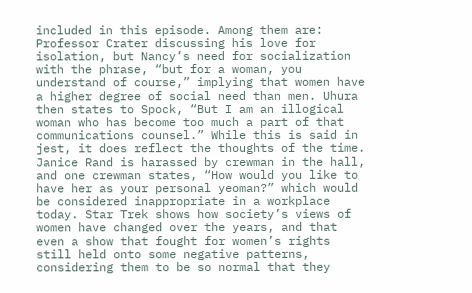included in this episode. Among them are: Professor Crater discussing his love for isolation, but Nancy’s need for socialization with the phrase, “but for a woman, you understand of course,” implying that women have a higher degree of social need than men. Uhura then states to Spock, “But I am an illogical woman who has become too much a part of that communications counsel.” While this is said in jest, it does reflect the thoughts of the time. Janice Rand is harassed by crewman in the hall, and one crewman states, “How would you like to have her as your personal yeoman?” which would be considered inappropriate in a workplace today. Star Trek shows how society’s views of women have changed over the years, and that even a show that fought for women’s rights still held onto some negative patterns, considering them to be so normal that they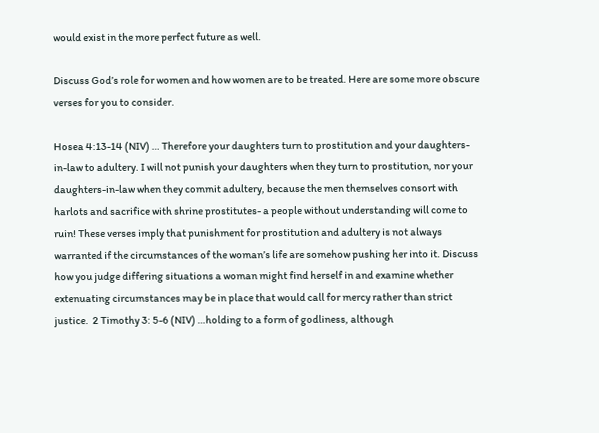would exist in the more perfect future as well.

Discuss God’s role for women and how women are to be treated. Here are some more obscure verses for you to consider.

Hosea 4:13-14 (NIV) … Therefore your daughters turn to prostitution and your daughters-in-law to adultery. I will not punish your daughters when they turn to prostitution, nor your daughters-in-law when they commit adultery, because the men themselves consort with harlots and sacrifice with shrine prostitutes- a people without understanding will come to ruin! These verses imply that punishment for prostitution and adultery is not always warranted if the circumstances of the woman’s life are somehow pushing her into it. Discuss how you judge differing situations a woman might find herself in and examine whether extenuating circumstances may be in place that would call for mercy rather than strict justice.  2 Timothy 3: 5-6 (NIV) …holding to a form of godliness, although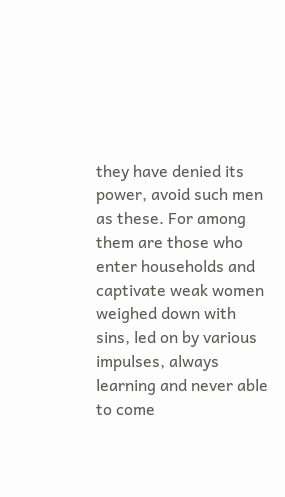they have denied its power, avoid such men as these. For among them are those who enter households and captivate weak women weighed down with sins, led on by various impulses, always learning and never able to come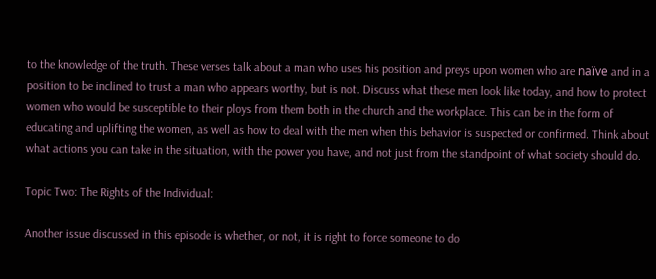to the knowledge of the truth. These verses talk about a man who uses his position and preys upon women who are naïve and in a position to be inclined to trust a man who appears worthy, but is not. Discuss what these men look like today, and how to protect women who would be susceptible to their ploys from them both in the church and the workplace. This can be in the form of educating and uplifting the women, as well as how to deal with the men when this behavior is suspected or confirmed. Think about what actions you can take in the situation, with the power you have, and not just from the standpoint of what society should do.

Topic Two: The Rights of the Individual:

Another issue discussed in this episode is whether, or not, it is right to force someone to do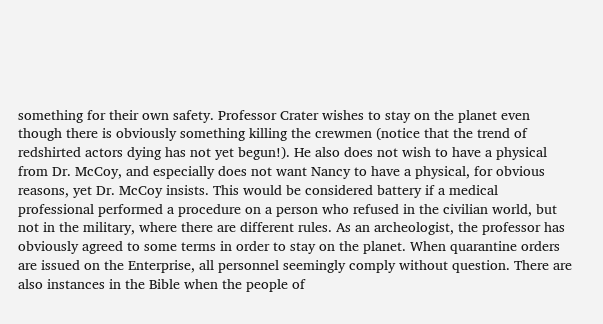something for their own safety. Professor Crater wishes to stay on the planet even though there is obviously something killing the crewmen (notice that the trend of redshirted actors dying has not yet begun!). He also does not wish to have a physical from Dr. McCoy, and especially does not want Nancy to have a physical, for obvious reasons, yet Dr. McCoy insists. This would be considered battery if a medical professional performed a procedure on a person who refused in the civilian world, but not in the military, where there are different rules. As an archeologist, the professor has obviously agreed to some terms in order to stay on the planet. When quarantine orders are issued on the Enterprise, all personnel seemingly comply without question. There are also instances in the Bible when the people of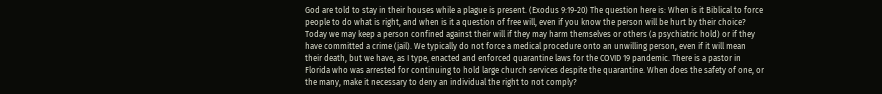God are told to stay in their houses while a plague is present. (Exodus 9:19-20) The question here is: When is it Biblical to force people to do what is right, and when is it a question of free will, even if you know the person will be hurt by their choice? Today we may keep a person confined against their will if they may harm themselves or others (a psychiatric hold) or if they have committed a crime (jail). We typically do not force a medical procedure onto an unwilling person, even if it will mean their death, but we have, as I type, enacted and enforced quarantine laws for the COVID 19 pandemic. There is a pastor in Florida who was arrested for continuing to hold large church services despite the quarantine. When does the safety of one, or the many, make it necessary to deny an individual the right to not comply?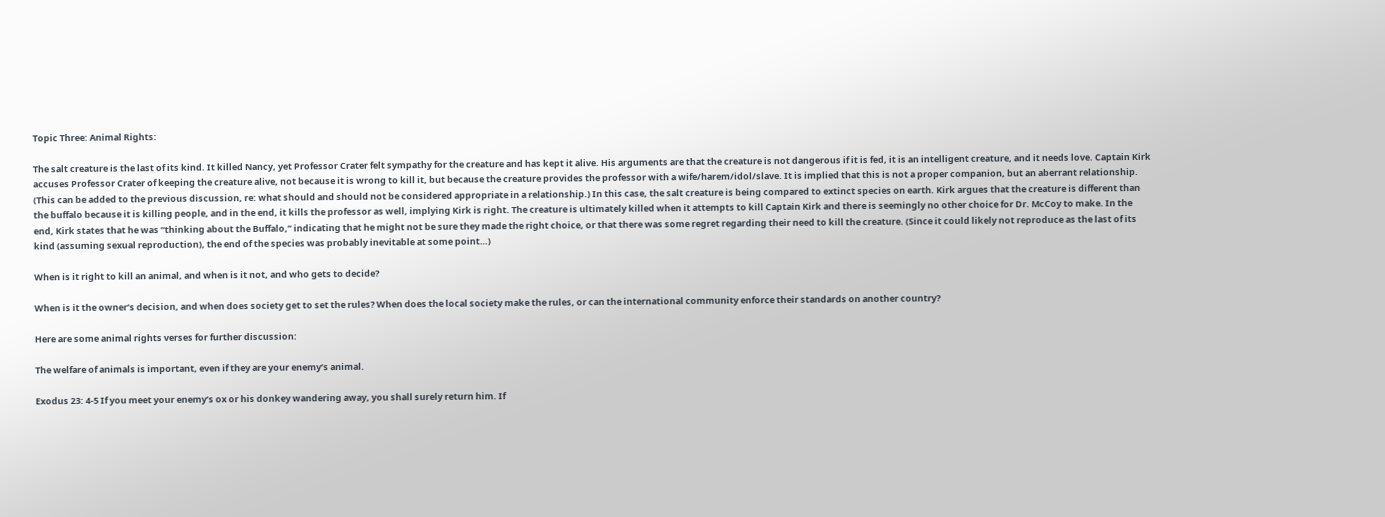Topic Three: Animal Rights:

The salt creature is the last of its kind. It killed Nancy, yet Professor Crater felt sympathy for the creature and has kept it alive. His arguments are that the creature is not dangerous if it is fed, it is an intelligent creature, and it needs love. Captain Kirk accuses Professor Crater of keeping the creature alive, not because it is wrong to kill it, but because the creature provides the professor with a wife/harem/idol/slave. It is implied that this is not a proper companion, but an aberrant relationship. (This can be added to the previous discussion, re: what should and should not be considered appropriate in a relationship.) In this case, the salt creature is being compared to extinct species on earth. Kirk argues that the creature is different than the buffalo because it is killing people, and in the end, it kills the professor as well, implying Kirk is right. The creature is ultimately killed when it attempts to kill Captain Kirk and there is seemingly no other choice for Dr. McCoy to make. In the end, Kirk states that he was “thinking about the Buffalo,” indicating that he might not be sure they made the right choice, or that there was some regret regarding their need to kill the creature. (Since it could likely not reproduce as the last of its kind (assuming sexual reproduction), the end of the species was probably inevitable at some point…)

When is it right to kill an animal, and when is it not, and who gets to decide?

When is it the owner’s decision, and when does society get to set the rules? When does the local society make the rules, or can the international community enforce their standards on another country?

Here are some animal rights verses for further discussion:

The welfare of animals is important, even if they are your enemy’s animal.

Exodus 23: 4-5 If you meet your enemy’s ox or his donkey wandering away, you shall surely return him. If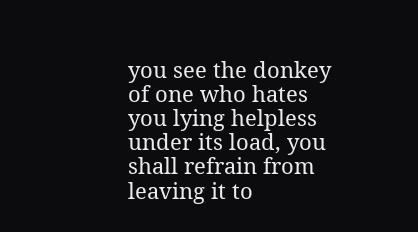you see the donkey of one who hates you lying helpless under its load, you shall refrain from leaving it to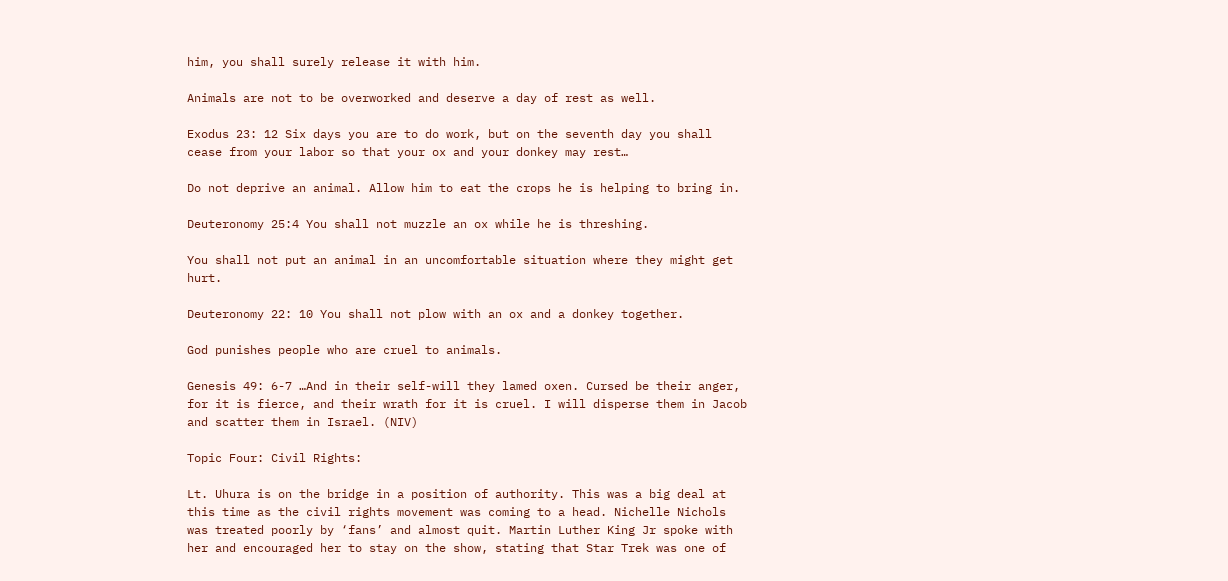him, you shall surely release it with him.

Animals are not to be overworked and deserve a day of rest as well.

Exodus 23: 12 Six days you are to do work, but on the seventh day you shall cease from your labor so that your ox and your donkey may rest…

Do not deprive an animal. Allow him to eat the crops he is helping to bring in.

Deuteronomy 25:4 You shall not muzzle an ox while he is threshing.

You shall not put an animal in an uncomfortable situation where they might get hurt.

Deuteronomy 22: 10 You shall not plow with an ox and a donkey together.

God punishes people who are cruel to animals.

Genesis 49: 6-7 …And in their self-will they lamed oxen. Cursed be their anger, for it is fierce, and their wrath for it is cruel. I will disperse them in Jacob and scatter them in Israel. (NIV)

Topic Four: Civil Rights:

Lt. Uhura is on the bridge in a position of authority. This was a big deal at this time as the civil rights movement was coming to a head. Nichelle Nichols was treated poorly by ‘fans’ and almost quit. Martin Luther King Jr spoke with her and encouraged her to stay on the show, stating that Star Trek was one of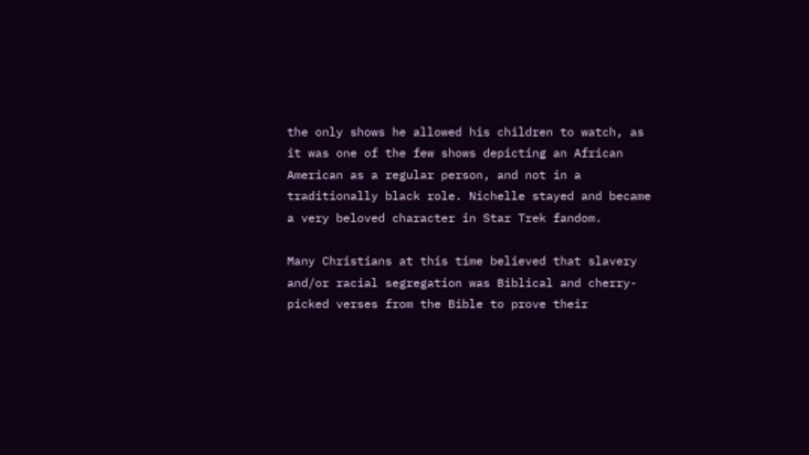the only shows he allowed his children to watch, as it was one of the few shows depicting an African American as a regular person, and not in a traditionally black role. Nichelle stayed and became a very beloved character in Star Trek fandom.

Many Christians at this time believed that slavery and/or racial segregation was Biblical and cherry-picked verses from the Bible to prove their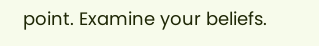point. Examine your beliefs.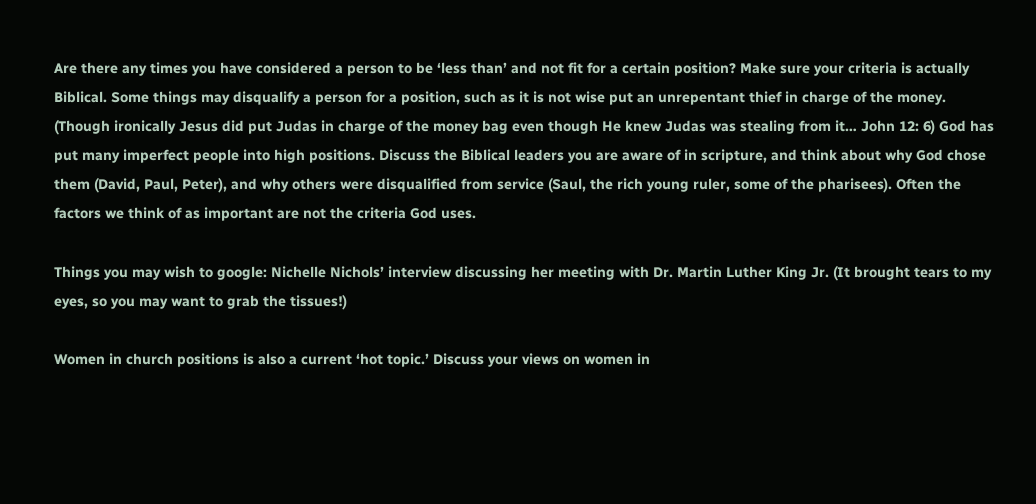Are there any times you have considered a person to be ‘less than’ and not fit for a certain position? Make sure your criteria is actually Biblical. Some things may disqualify a person for a position, such as it is not wise put an unrepentant thief in charge of the money. (Though ironically Jesus did put Judas in charge of the money bag even though He knew Judas was stealing from it… John 12: 6) God has put many imperfect people into high positions. Discuss the Biblical leaders you are aware of in scripture, and think about why God chose them (David, Paul, Peter), and why others were disqualified from service (Saul, the rich young ruler, some of the pharisees). Often the factors we think of as important are not the criteria God uses.

Things you may wish to google: Nichelle Nichols’ interview discussing her meeting with Dr. Martin Luther King Jr. (It brought tears to my eyes, so you may want to grab the tissues!)

Women in church positions is also a current ‘hot topic.’ Discuss your views on women in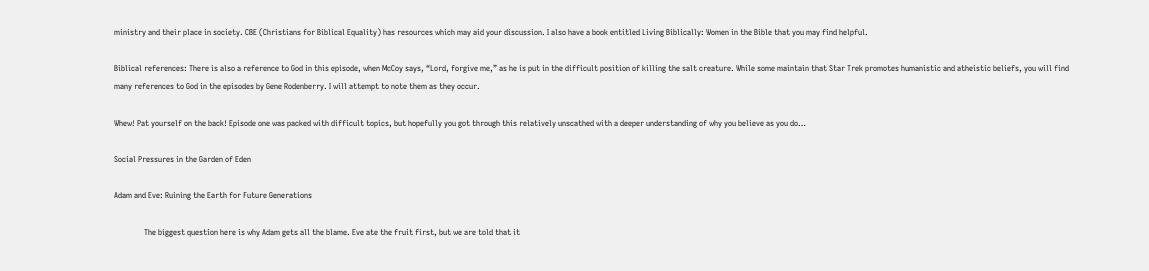ministry and their place in society. CBE (Christians for Biblical Equality) has resources which may aid your discussion. I also have a book entitled Living Biblically: Women in the Bible that you may find helpful.

Biblical references: There is also a reference to God in this episode, when McCoy says, “Lord, forgive me,” as he is put in the difficult position of killing the salt creature. While some maintain that Star Trek promotes humanistic and atheistic beliefs, you will find many references to God in the episodes by Gene Rodenberry. I will attempt to note them as they occur.

Whew! Pat yourself on the back! Episode one was packed with difficult topics, but hopefully you got through this relatively unscathed with a deeper understanding of why you believe as you do…

Social Pressures in the Garden of Eden

Adam and Eve: Ruining the Earth for Future Generations

               The biggest question here is why Adam gets all the blame. Eve ate the fruit first, but we are told that it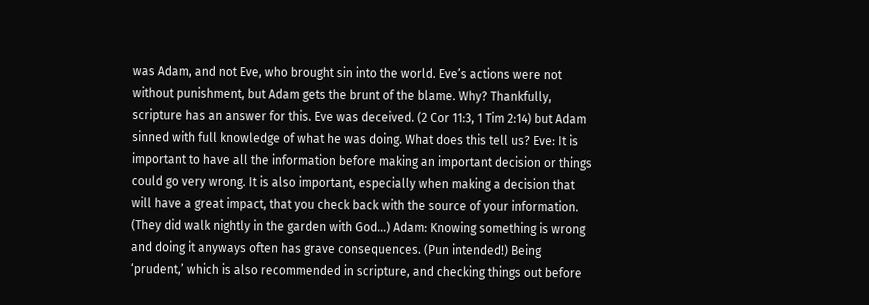was Adam, and not Eve, who brought sin into the world. Eve’s actions were not without punishment, but Adam gets the brunt of the blame. Why? Thankfully, scripture has an answer for this. Eve was deceived. (2 Cor 11:3, 1 Tim 2:14) but Adam sinned with full knowledge of what he was doing. What does this tell us? Eve: It is important to have all the information before making an important decision or things could go very wrong. It is also important, especially when making a decision that will have a great impact, that you check back with the source of your information. (They did walk nightly in the garden with God…) Adam: Knowing something is wrong and doing it anyways often has grave consequences. (Pun intended!) Being ‘prudent,’ which is also recommended in scripture, and checking things out before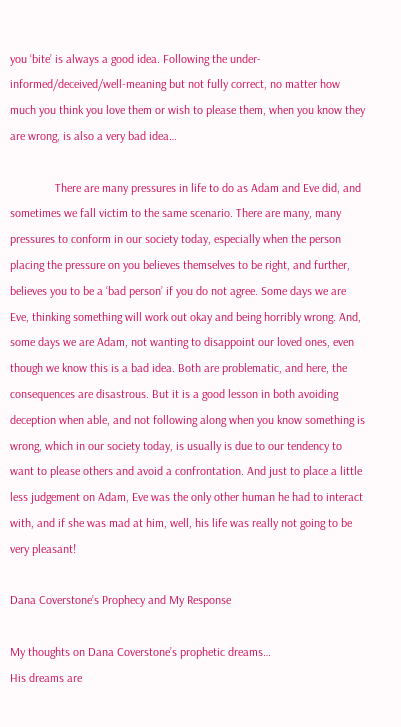you ‘bite’ is always a good idea. Following the under-informed/deceived/well-meaning but not fully correct, no matter how much you think you love them or wish to please them, when you know they are wrong, is also a very bad idea…

               There are many pressures in life to do as Adam and Eve did, and sometimes we fall victim to the same scenario. There are many, many pressures to conform in our society today, especially when the person placing the pressure on you believes themselves to be right, and further, believes you to be a ‘bad person’ if you do not agree. Some days we are Eve, thinking something will work out okay and being horribly wrong. And, some days we are Adam, not wanting to disappoint our loved ones, even though we know this is a bad idea. Both are problematic, and here, the consequences are disastrous. But it is a good lesson in both avoiding deception when able, and not following along when you know something is wrong, which in our society today, is usually is due to our tendency to want to please others and avoid a confrontation. And just to place a little less judgement on Adam, Eve was the only other human he had to interact with, and if she was mad at him, well, his life was really not going to be very pleasant!

Dana Coverstone’s Prophecy and My Response

My thoughts on Dana Coverstone’s prophetic dreams…
His dreams are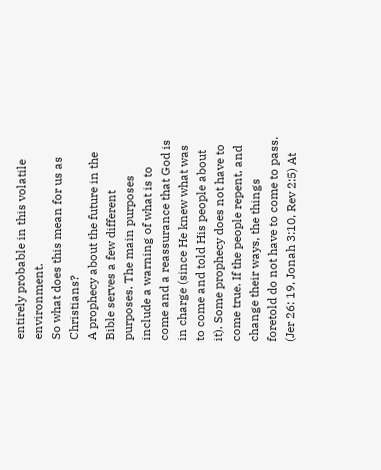entirely probable in this volatile environment.
So what does this mean for us as Christians?
A prophecy about the future in the Bible serves a few different purposes. The main purposes include a warning of what is to come and a reassurance that God is in charge (since He knew what was to come and told His people about it). Some prophecy does not have to come true. If the people repent, and change their ways, the things foretold do not have to come to pass. (Jer 26: 19, Jonah 3:10, Rev 2:5) At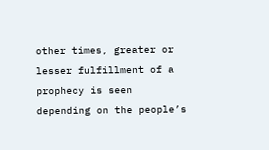other times, greater or lesser fulfillment of a prophecy is seen depending on the people’s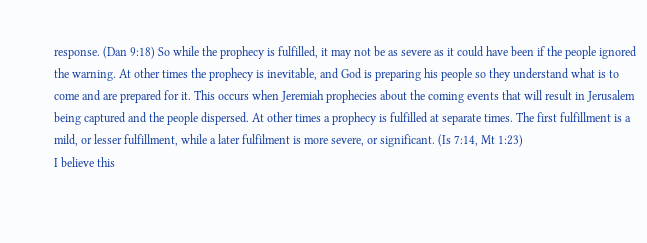response. (Dan 9:18) So while the prophecy is fulfilled, it may not be as severe as it could have been if the people ignored the warning. At other times the prophecy is inevitable, and God is preparing his people so they understand what is to come and are prepared for it. This occurs when Jeremiah prophecies about the coming events that will result in Jerusalem being captured and the people dispersed. At other times a prophecy is fulfilled at separate times. The first fulfillment is a mild, or lesser fulfillment, while a later fulfilment is more severe, or significant. (Is 7:14, Mt 1:23)
I believe this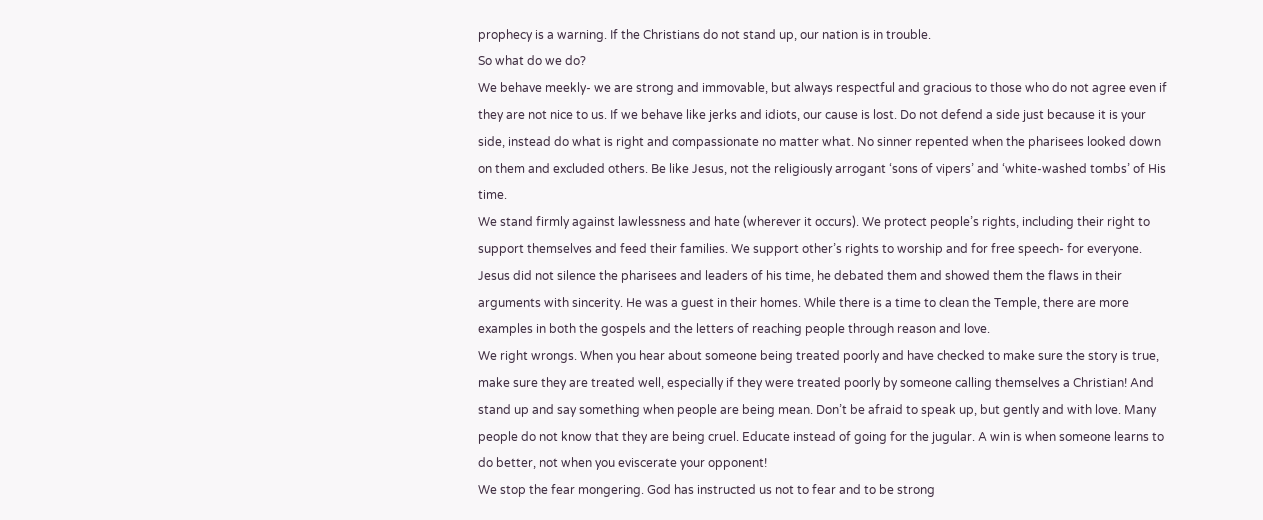prophecy is a warning. If the Christians do not stand up, our nation is in trouble.
So what do we do?
We behave meekly- we are strong and immovable, but always respectful and gracious to those who do not agree even if they are not nice to us. If we behave like jerks and idiots, our cause is lost. Do not defend a side just because it is your side, instead do what is right and compassionate no matter what. No sinner repented when the pharisees looked down on them and excluded others. Be like Jesus, not the religiously arrogant ‘sons of vipers’ and ‘white-washed tombs’ of His time.
We stand firmly against lawlessness and hate (wherever it occurs). We protect people’s rights, including their right to support themselves and feed their families. We support other’s rights to worship and for free speech- for everyone. Jesus did not silence the pharisees and leaders of his time, he debated them and showed them the flaws in their arguments with sincerity. He was a guest in their homes. While there is a time to clean the Temple, there are more examples in both the gospels and the letters of reaching people through reason and love.
We right wrongs. When you hear about someone being treated poorly and have checked to make sure the story is true, make sure they are treated well, especially if they were treated poorly by someone calling themselves a Christian! And stand up and say something when people are being mean. Don’t be afraid to speak up, but gently and with love. Many people do not know that they are being cruel. Educate instead of going for the jugular. A win is when someone learns to do better, not when you eviscerate your opponent!
We stop the fear mongering. God has instructed us not to fear and to be strong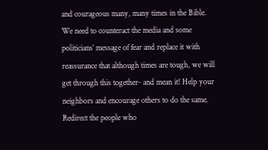and courageous many, many times in the Bible. We need to counteract the media and some politicians’ message of fear and replace it with reassurance that although times are tough, we will get through this together- and mean it! Help your neighbors and encourage others to do the same. Redirect the people who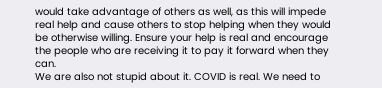would take advantage of others as well, as this will impede real help and cause others to stop helping when they would be otherwise willing. Ensure your help is real and encourage the people who are receiving it to pay it forward when they can.
We are also not stupid about it. COVID is real. We need to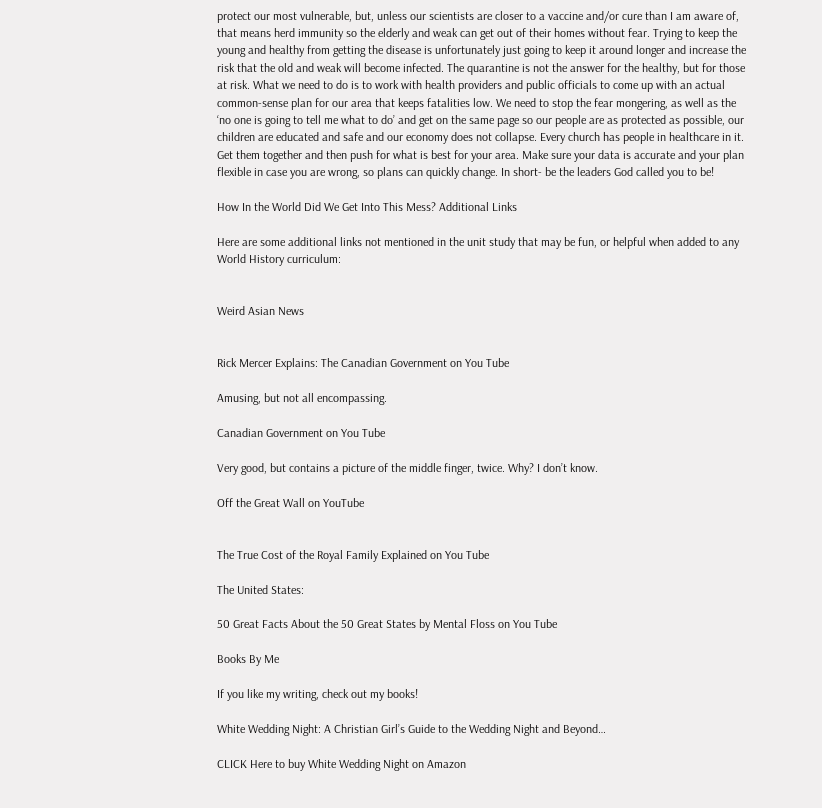protect our most vulnerable, but, unless our scientists are closer to a vaccine and/or cure than I am aware of, that means herd immunity so the elderly and weak can get out of their homes without fear. Trying to keep the young and healthy from getting the disease is unfortunately just going to keep it around longer and increase the risk that the old and weak will become infected. The quarantine is not the answer for the healthy, but for those at risk. What we need to do is to work with health providers and public officials to come up with an actual common-sense plan for our area that keeps fatalities low. We need to stop the fear mongering, as well as the ‘no one is going to tell me what to do’ and get on the same page so our people are as protected as possible, our children are educated and safe and our economy does not collapse. Every church has people in healthcare in it. Get them together and then push for what is best for your area. Make sure your data is accurate and your plan flexible in case you are wrong, so plans can quickly change. In short- be the leaders God called you to be!

How In the World Did We Get Into This Mess? Additional Links

Here are some additional links not mentioned in the unit study that may be fun, or helpful when added to any World History curriculum:


Weird Asian News


Rick Mercer Explains: The Canadian Government on You Tube

Amusing, but not all encompassing.

Canadian Government on You Tube

Very good, but contains a picture of the middle finger, twice. Why? I don’t know.

Off the Great Wall on YouTube


The True Cost of the Royal Family Explained on You Tube

The United States:

50 Great Facts About the 50 Great States by Mental Floss on You Tube

Books By Me

If you like my writing, check out my books!

White Wedding Night: A Christian Girl’s Guide to the Wedding Night and Beyond…

CLICK Here to buy White Wedding Night on Amazon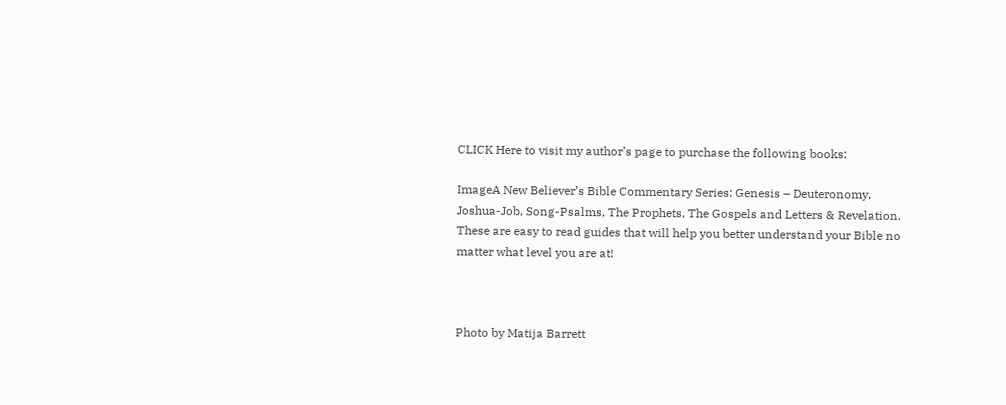CLICK Here to visit my author’s page to purchase the following books:

ImageA New Believer’s Bible Commentary Series: Genesis – Deuteronomy, Joshua-Job, Song-Psalms, The Prophets, The Gospels and Letters & Revelation. These are easy to read guides that will help you better understand your Bible no matter what level you are at!



Photo by Matija Barrett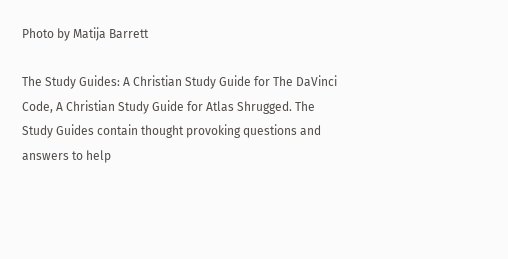Photo by Matija Barrett

The Study Guides: A Christian Study Guide for The DaVinci Code, A Christian Study Guide for Atlas Shrugged. The Study Guides contain thought provoking questions and answers to help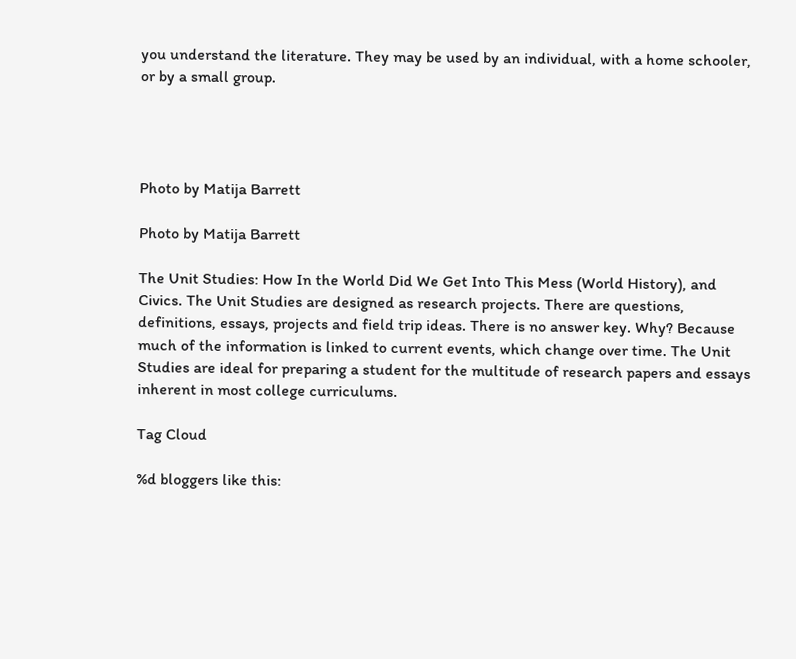you understand the literature. They may be used by an individual, with a home schooler, or by a small group.




Photo by Matija Barrett

Photo by Matija Barrett

The Unit Studies: How In the World Did We Get Into This Mess (World History), and Civics. The Unit Studies are designed as research projects. There are questions, definitions, essays, projects and field trip ideas. There is no answer key. Why? Because much of the information is linked to current events, which change over time. The Unit Studies are ideal for preparing a student for the multitude of research papers and essays inherent in most college curriculums.

Tag Cloud

%d bloggers like this: